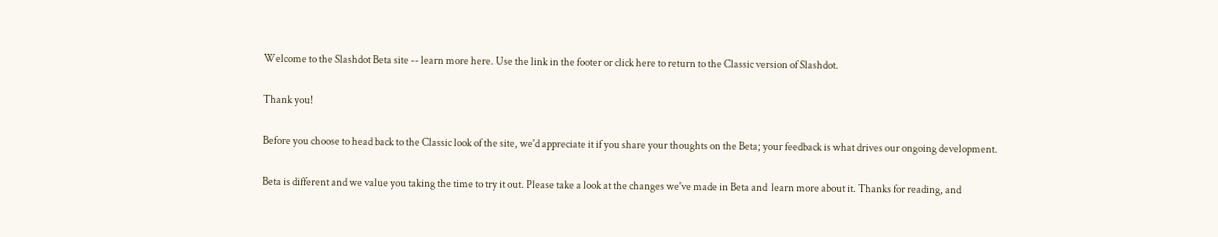Welcome to the Slashdot Beta site -- learn more here. Use the link in the footer or click here to return to the Classic version of Slashdot.

Thank you!

Before you choose to head back to the Classic look of the site, we'd appreciate it if you share your thoughts on the Beta; your feedback is what drives our ongoing development.

Beta is different and we value you taking the time to try it out. Please take a look at the changes we've made in Beta and  learn more about it. Thanks for reading, and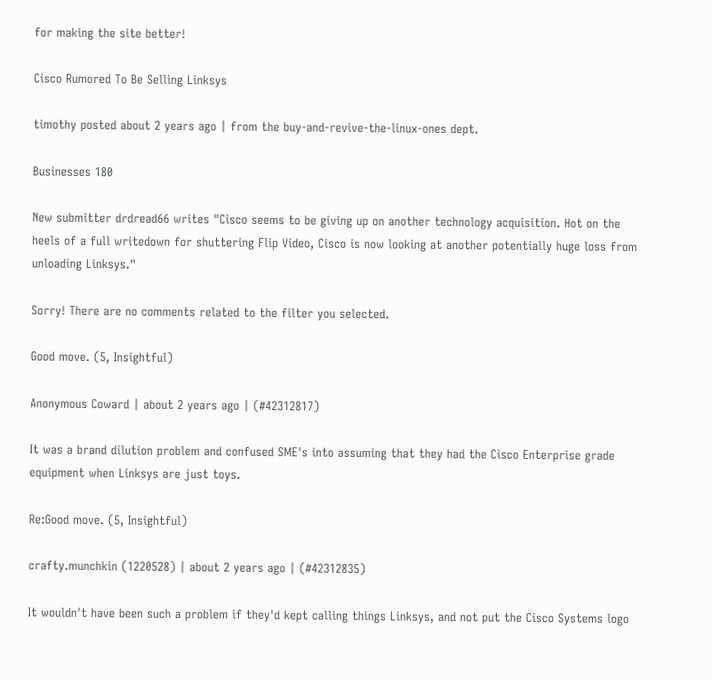for making the site better!

Cisco Rumored To Be Selling Linksys

timothy posted about 2 years ago | from the buy-and-revive-the-linux-ones dept.

Businesses 180

New submitter drdread66 writes "Cisco seems to be giving up on another technology acquisition. Hot on the heels of a full writedown for shuttering Flip Video, Cisco is now looking at another potentially huge loss from unloading Linksys."

Sorry! There are no comments related to the filter you selected.

Good move. (5, Insightful)

Anonymous Coward | about 2 years ago | (#42312817)

It was a brand dilution problem and confused SME's into assuming that they had the Cisco Enterprise grade equipment when Linksys are just toys.

Re:Good move. (5, Insightful)

crafty.munchkin (1220528) | about 2 years ago | (#42312835)

It wouldn't have been such a problem if they'd kept calling things Linksys, and not put the Cisco Systems logo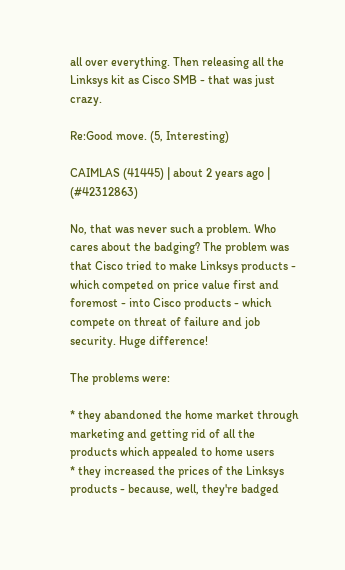all over everything. Then releasing all the Linksys kit as Cisco SMB - that was just crazy.

Re:Good move. (5, Interesting)

CAIMLAS (41445) | about 2 years ago | (#42312863)

No, that was never such a problem. Who cares about the badging? The problem was that Cisco tried to make Linksys products - which competed on price value first and foremost - into Cisco products - which compete on threat of failure and job security. Huge difference!

The problems were:

* they abandoned the home market through marketing and getting rid of all the products which appealed to home users
* they increased the prices of the Linksys products - because, well, they're badged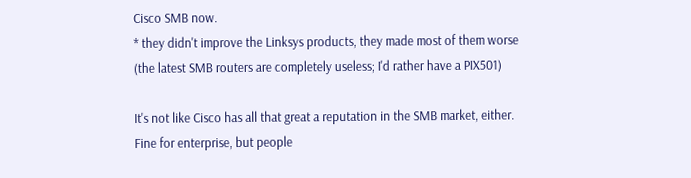Cisco SMB now.
* they didn't improve the Linksys products, they made most of them worse (the latest SMB routers are completely useless; I'd rather have a PIX501)

It's not like Cisco has all that great a reputation in the SMB market, either. Fine for enterprise, but people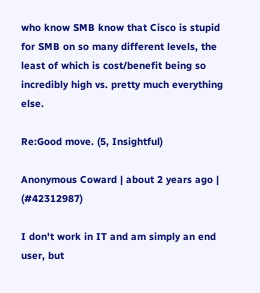who know SMB know that Cisco is stupid for SMB on so many different levels, the least of which is cost/benefit being so incredibly high vs. pretty much everything else.

Re:Good move. (5, Insightful)

Anonymous Coward | about 2 years ago | (#42312987)

I don't work in IT and am simply an end user, but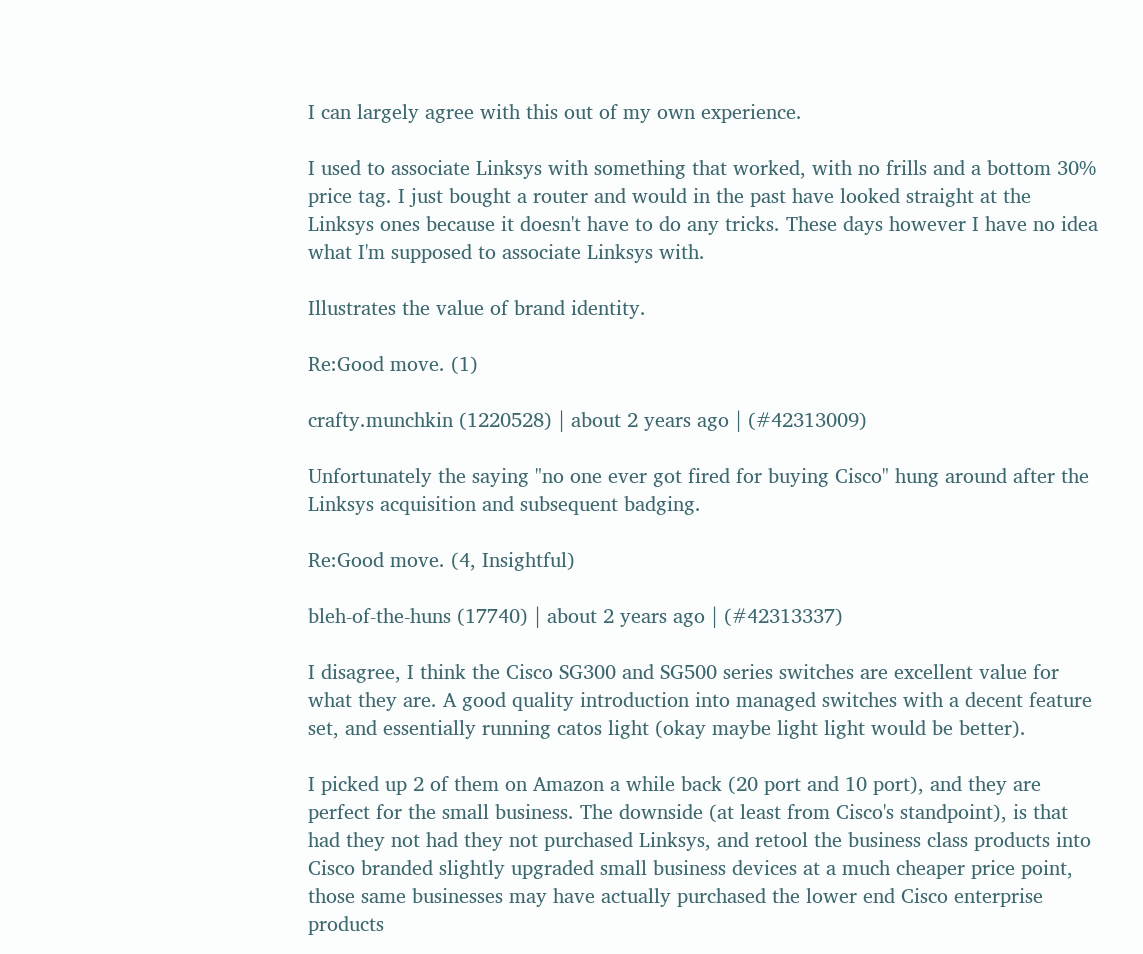I can largely agree with this out of my own experience.

I used to associate Linksys with something that worked, with no frills and a bottom 30% price tag. I just bought a router and would in the past have looked straight at the Linksys ones because it doesn't have to do any tricks. These days however I have no idea what I'm supposed to associate Linksys with.

Illustrates the value of brand identity.

Re:Good move. (1)

crafty.munchkin (1220528) | about 2 years ago | (#42313009)

Unfortunately the saying "no one ever got fired for buying Cisco" hung around after the Linksys acquisition and subsequent badging.

Re:Good move. (4, Insightful)

bleh-of-the-huns (17740) | about 2 years ago | (#42313337)

I disagree, I think the Cisco SG300 and SG500 series switches are excellent value for what they are. A good quality introduction into managed switches with a decent feature set, and essentially running catos light (okay maybe light light would be better).

I picked up 2 of them on Amazon a while back (20 port and 10 port), and they are perfect for the small business. The downside (at least from Cisco's standpoint), is that had they not had they not purchased Linksys, and retool the business class products into Cisco branded slightly upgraded small business devices at a much cheaper price point, those same businesses may have actually purchased the lower end Cisco enterprise products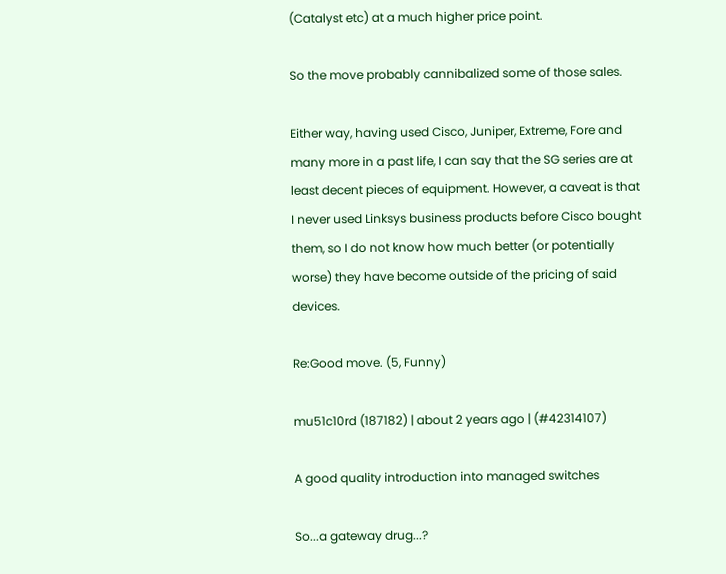(Catalyst etc) at a much higher price point.

So the move probably cannibalized some of those sales.

Either way, having used Cisco, Juniper, Extreme, Fore and many more in a past life, I can say that the SG series are at least decent pieces of equipment. However, a caveat is that I never used Linksys business products before Cisco bought them, so I do not know how much better (or potentially worse) they have become outside of the pricing of said devices.

Re:Good move. (5, Funny)

mu51c10rd (187182) | about 2 years ago | (#42314107)

A good quality introduction into managed switches

So...a gateway drug...?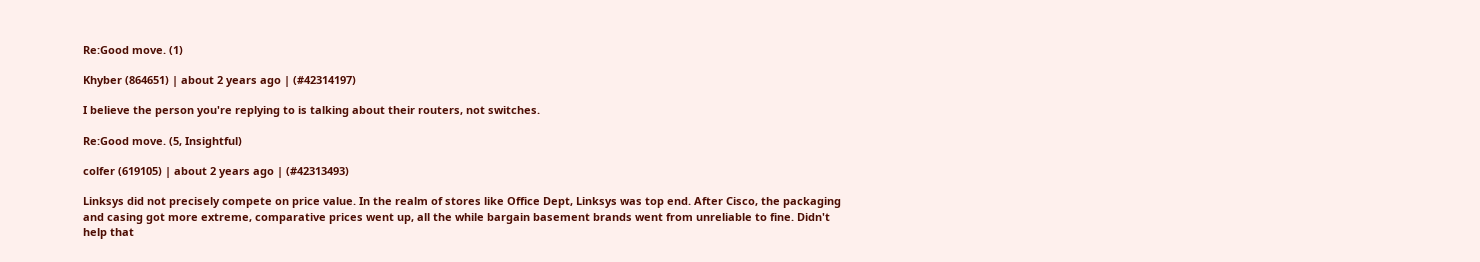Re:Good move. (1)

Khyber (864651) | about 2 years ago | (#42314197)

I believe the person you're replying to is talking about their routers, not switches.

Re:Good move. (5, Insightful)

colfer (619105) | about 2 years ago | (#42313493)

Linksys did not precisely compete on price value. In the realm of stores like Office Dept, Linksys was top end. After Cisco, the packaging and casing got more extreme, comparative prices went up, all the while bargain basement brands went from unreliable to fine. Didn't help that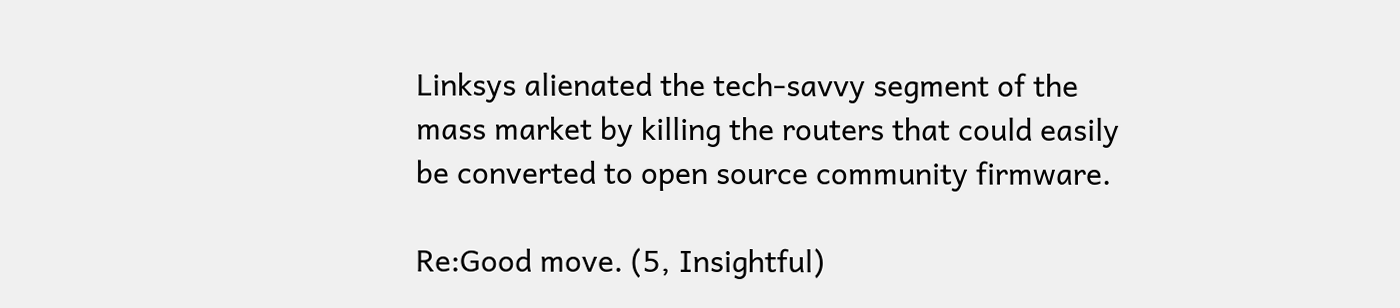Linksys alienated the tech-savvy segment of the mass market by killing the routers that could easily be converted to open source community firmware.

Re:Good move. (5, Insightful)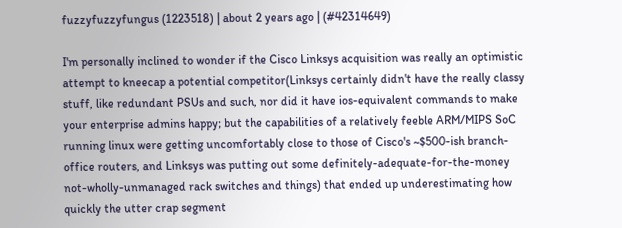fuzzyfuzzyfungus (1223518) | about 2 years ago | (#42314649)

I'm personally inclined to wonder if the Cisco Linksys acquisition was really an optimistic attempt to kneecap a potential competitor(Linksys certainly didn't have the really classy stuff, like redundant PSUs and such, nor did it have ios-equivalent commands to make your enterprise admins happy; but the capabilities of a relatively feeble ARM/MIPS SoC running linux were getting uncomfortably close to those of Cisco's ~$500-ish branch-office routers, and Linksys was putting out some definitely-adequate-for-the-money not-wholly-unmanaged rack switches and things) that ended up underestimating how quickly the utter crap segment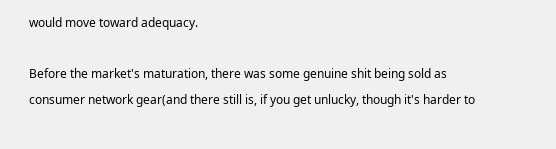would move toward adequacy.

Before the market's maturation, there was some genuine shit being sold as consumer network gear(and there still is, if you get unlucky, though it's harder to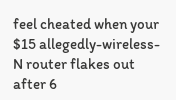feel cheated when your $15 allegedly-wireless-N router flakes out after 6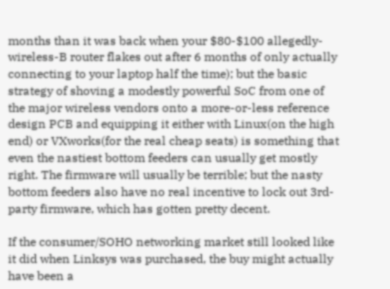months than it was back when your $80-$100 allegedly-wireless-B router flakes out after 6 months of only actually connecting to your laptop half the time); but the basic strategy of shoving a modestly powerful SoC from one of the major wireless vendors onto a more-or-less reference design PCB and equipping it either with Linux(on the high end) or VXworks(for the real cheap seats) is something that even the nastiest bottom feeders can usually get mostly right. The firmware will usually be terrible; but the nasty bottom feeders also have no real incentive to lock out 3rd-party firmware, which has gotten pretty decent.

If the consumer/SOHO networking market still looked like it did when Linksys was purchased, the buy might actually have been a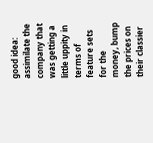good idea: assimilate the company that was getting a little uppity in terms of feature sets for the money, bump the prices on their classier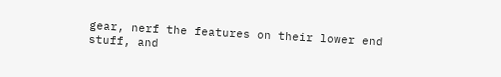gear, nerf the features on their lower end stuff, and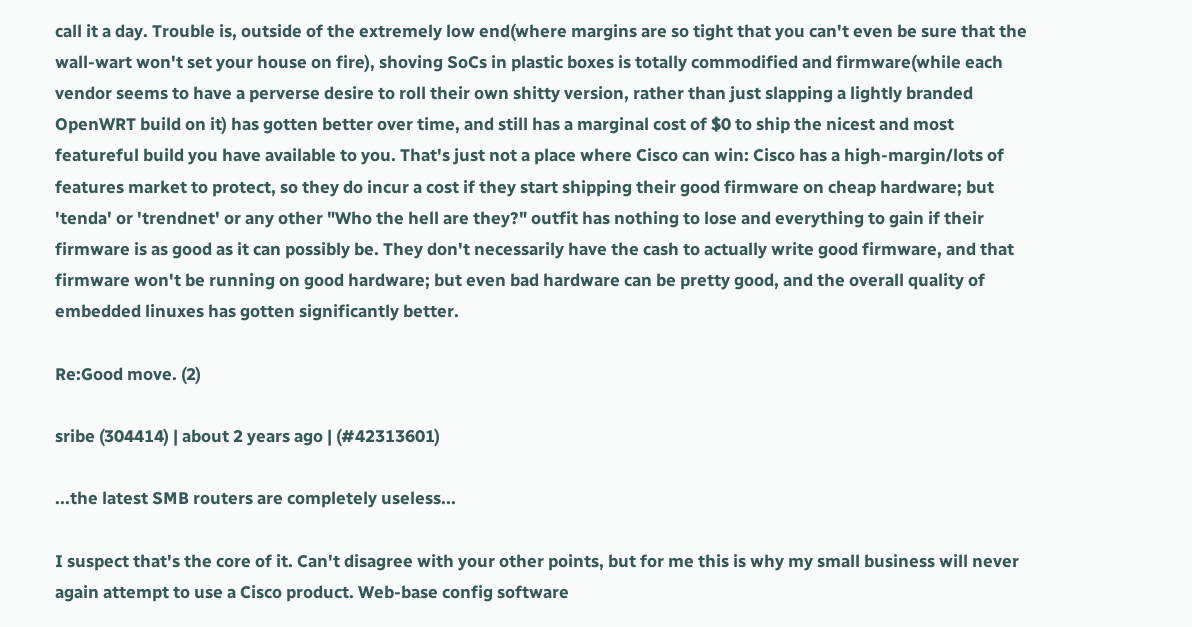call it a day. Trouble is, outside of the extremely low end(where margins are so tight that you can't even be sure that the wall-wart won't set your house on fire), shoving SoCs in plastic boxes is totally commodified and firmware(while each vendor seems to have a perverse desire to roll their own shitty version, rather than just slapping a lightly branded OpenWRT build on it) has gotten better over time, and still has a marginal cost of $0 to ship the nicest and most featureful build you have available to you. That's just not a place where Cisco can win: Cisco has a high-margin/lots of features market to protect, so they do incur a cost if they start shipping their good firmware on cheap hardware; but 'tenda' or 'trendnet' or any other "Who the hell are they?" outfit has nothing to lose and everything to gain if their firmware is as good as it can possibly be. They don't necessarily have the cash to actually write good firmware, and that firmware won't be running on good hardware; but even bad hardware can be pretty good, and the overall quality of embedded linuxes has gotten significantly better.

Re:Good move. (2)

sribe (304414) | about 2 years ago | (#42313601)

...the latest SMB routers are completely useless...

I suspect that's the core of it. Can't disagree with your other points, but for me this is why my small business will never again attempt to use a Cisco product. Web-base config software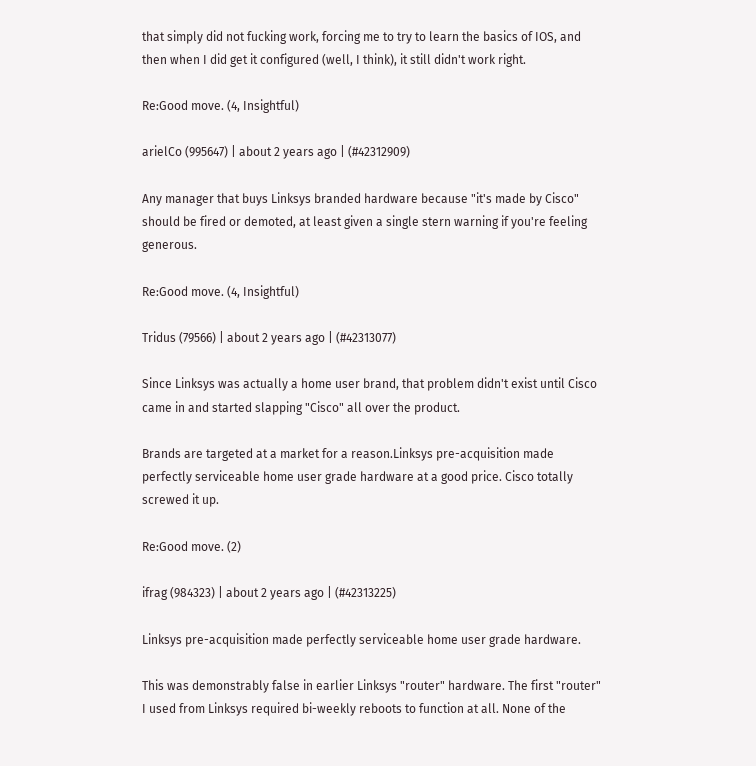that simply did not fucking work, forcing me to try to learn the basics of IOS, and then when I did get it configured (well, I think), it still didn't work right.

Re:Good move. (4, Insightful)

arielCo (995647) | about 2 years ago | (#42312909)

Any manager that buys Linksys branded hardware because "it's made by Cisco" should be fired or demoted, at least given a single stern warning if you're feeling generous.

Re:Good move. (4, Insightful)

Tridus (79566) | about 2 years ago | (#42313077)

Since Linksys was actually a home user brand, that problem didn't exist until Cisco came in and started slapping "Cisco" all over the product.

Brands are targeted at a market for a reason.Linksys pre-acquisition made perfectly serviceable home user grade hardware at a good price. Cisco totally screwed it up.

Re:Good move. (2)

ifrag (984323) | about 2 years ago | (#42313225)

Linksys pre-acquisition made perfectly serviceable home user grade hardware.

This was demonstrably false in earlier Linksys "router" hardware. The first "router" I used from Linksys required bi-weekly reboots to function at all. None of the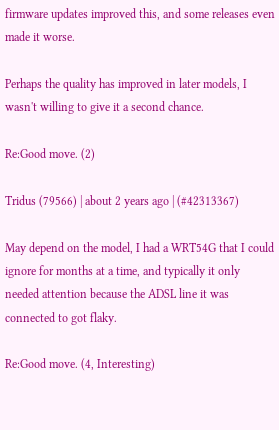firmware updates improved this, and some releases even made it worse.

Perhaps the quality has improved in later models, I wasn't willing to give it a second chance.

Re:Good move. (2)

Tridus (79566) | about 2 years ago | (#42313367)

May depend on the model, I had a WRT54G that I could ignore for months at a time, and typically it only needed attention because the ADSL line it was connected to got flaky.

Re:Good move. (4, Interesting)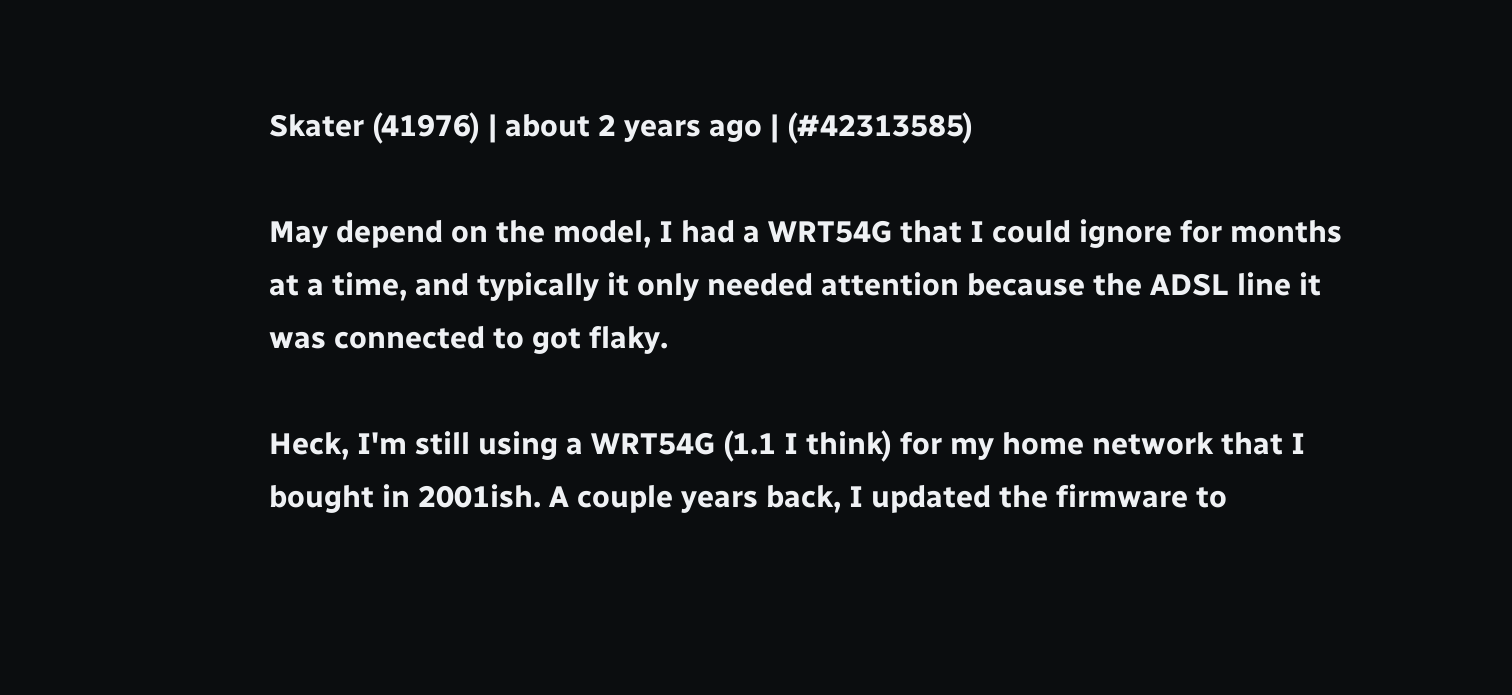Skater (41976) | about 2 years ago | (#42313585)

May depend on the model, I had a WRT54G that I could ignore for months at a time, and typically it only needed attention because the ADSL line it was connected to got flaky.

Heck, I'm still using a WRT54G (1.1 I think) for my home network that I bought in 2001ish. A couple years back, I updated the firmware to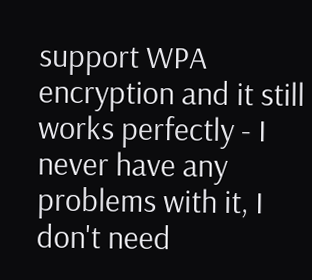support WPA encryption and it still works perfectly - I never have any problems with it, I don't need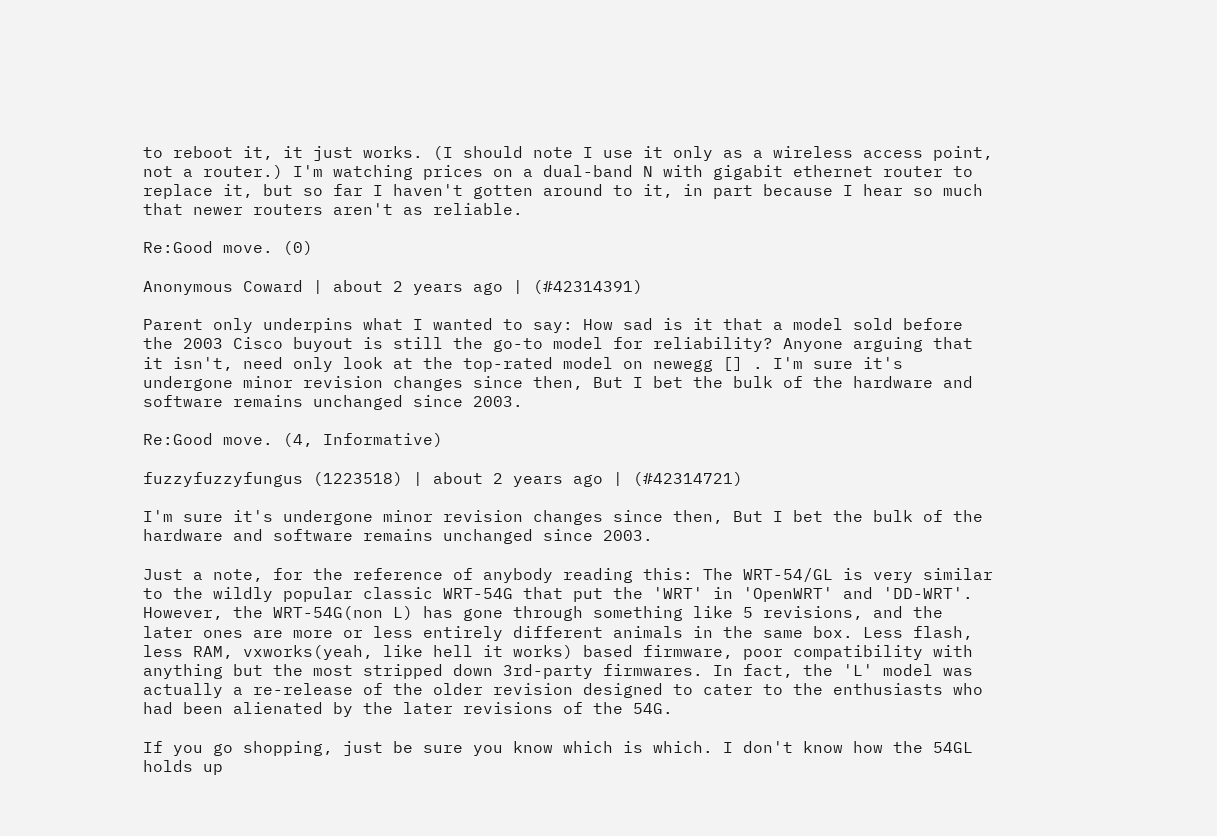to reboot it, it just works. (I should note I use it only as a wireless access point, not a router.) I'm watching prices on a dual-band N with gigabit ethernet router to replace it, but so far I haven't gotten around to it, in part because I hear so much that newer routers aren't as reliable.

Re:Good move. (0)

Anonymous Coward | about 2 years ago | (#42314391)

Parent only underpins what I wanted to say: How sad is it that a model sold before the 2003 Cisco buyout is still the go-to model for reliability? Anyone arguing that it isn't, need only look at the top-rated model on newegg [] . I'm sure it's undergone minor revision changes since then, But I bet the bulk of the hardware and software remains unchanged since 2003.

Re:Good move. (4, Informative)

fuzzyfuzzyfungus (1223518) | about 2 years ago | (#42314721)

I'm sure it's undergone minor revision changes since then, But I bet the bulk of the hardware and software remains unchanged since 2003.

Just a note, for the reference of anybody reading this: The WRT-54/GL is very similar to the wildly popular classic WRT-54G that put the 'WRT' in 'OpenWRT' and 'DD-WRT'. However, the WRT-54G(non L) has gone through something like 5 revisions, and the later ones are more or less entirely different animals in the same box. Less flash, less RAM, vxworks(yeah, like hell it works) based firmware, poor compatibility with anything but the most stripped down 3rd-party firmwares. In fact, the 'L' model was actually a re-release of the older revision designed to cater to the enthusiasts who had been alienated by the later revisions of the 54G.

If you go shopping, just be sure you know which is which. I don't know how the 54GL holds up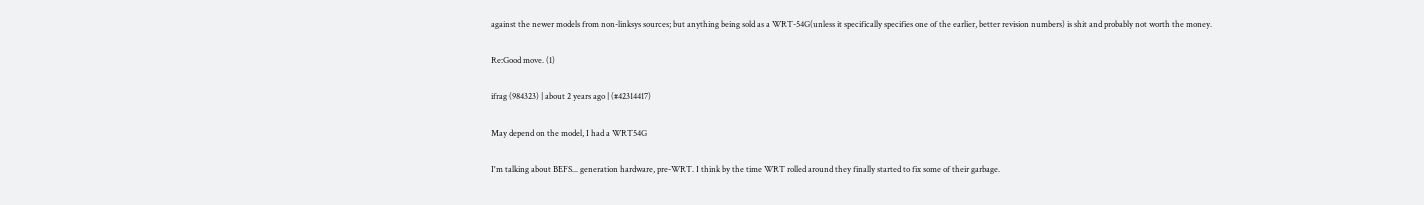against the newer models from non-linksys sources; but anything being sold as a WRT-54G(unless it specifically specifies one of the earlier, better revision numbers) is shit and probably not worth the money.

Re:Good move. (1)

ifrag (984323) | about 2 years ago | (#42314417)

May depend on the model, I had a WRT54G

I'm talking about BEFS... generation hardware, pre-WRT. I think by the time WRT rolled around they finally started to fix some of their garbage.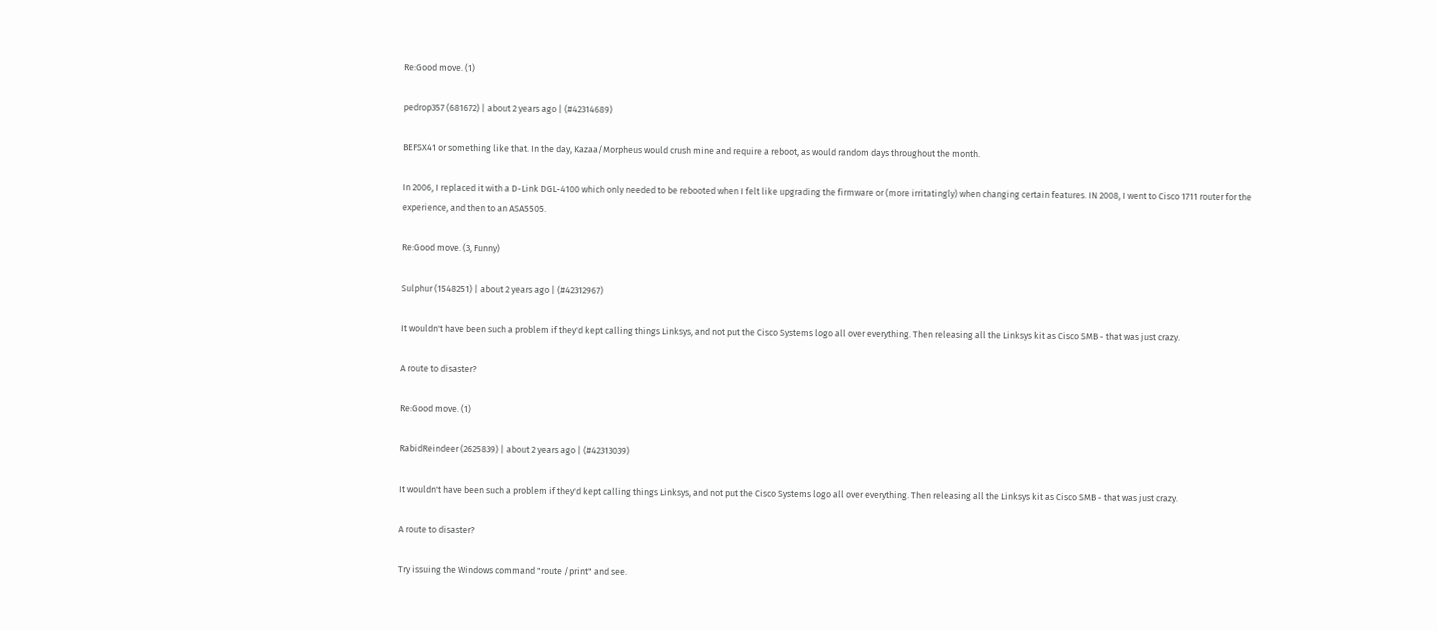Re:Good move. (1)

pedrop357 (681672) | about 2 years ago | (#42314689)

BEFSX41 or something like that. In the day, Kazaa/Morpheus would crush mine and require a reboot, as would random days throughout the month.

In 2006, I replaced it with a D-Link DGL-4100 which only needed to be rebooted when I felt like upgrading the firmware or (more irritatingly) when changing certain features. IN 2008, I went to Cisco 1711 router for the experience, and then to an ASA5505.

Re:Good move. (3, Funny)

Sulphur (1548251) | about 2 years ago | (#42312967)

It wouldn't have been such a problem if they'd kept calling things Linksys, and not put the Cisco Systems logo all over everything. Then releasing all the Linksys kit as Cisco SMB - that was just crazy.

A route to disaster?

Re:Good move. (1)

RabidReindeer (2625839) | about 2 years ago | (#42313039)

It wouldn't have been such a problem if they'd kept calling things Linksys, and not put the Cisco Systems logo all over everything. Then releasing all the Linksys kit as Cisco SMB - that was just crazy.

A route to disaster?

Try issuing the Windows command "route /print" and see.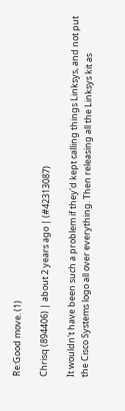Re:Good move. (1)

Chrisq (894406) | about 2 years ago | (#42313087)

It wouldn't have been such a problem if they'd kept calling things Linksys, and not put the Cisco Systems logo all over everything. Then releasing all the Linksys kit as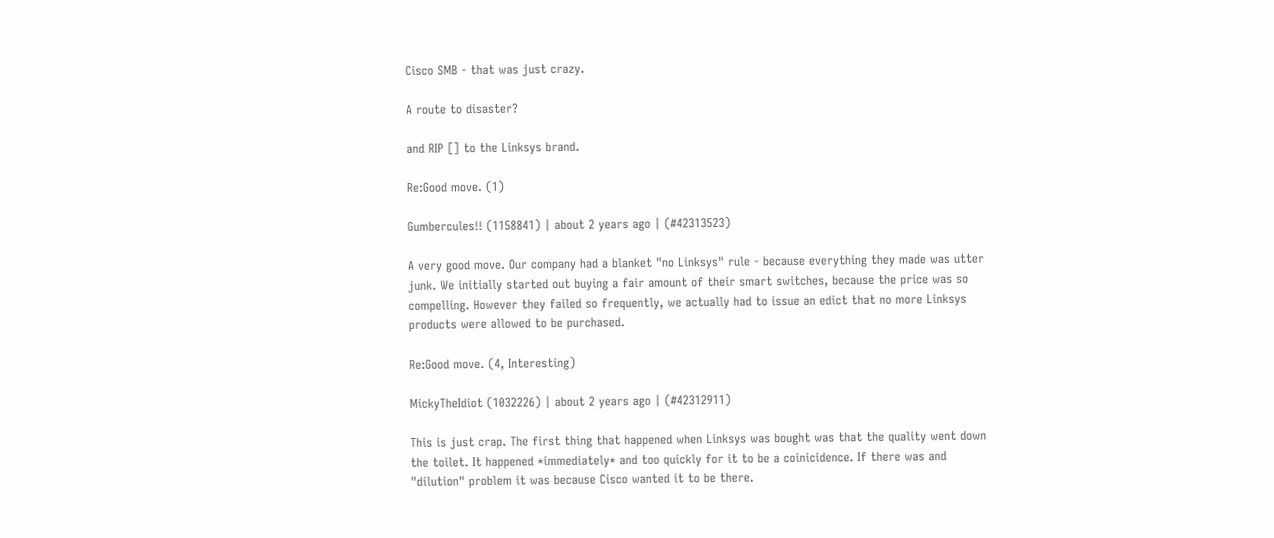Cisco SMB - that was just crazy.

A route to disaster?

and RIP [] to the Linksys brand.

Re:Good move. (1)

Gumbercules!! (1158841) | about 2 years ago | (#42313523)

A very good move. Our company had a blanket "no Linksys" rule - because everything they made was utter junk. We initially started out buying a fair amount of their smart switches, because the price was so compelling. However they failed so frequently, we actually had to issue an edict that no more Linksys products were allowed to be purchased.

Re:Good move. (4, Interesting)

MickyTheIdiot (1032226) | about 2 years ago | (#42312911)

This is just crap. The first thing that happened when Linksys was bought was that the quality went down the toilet. It happened *immediately* and too quickly for it to be a coinicidence. If there was and "dilution" problem it was because Cisco wanted it to be there.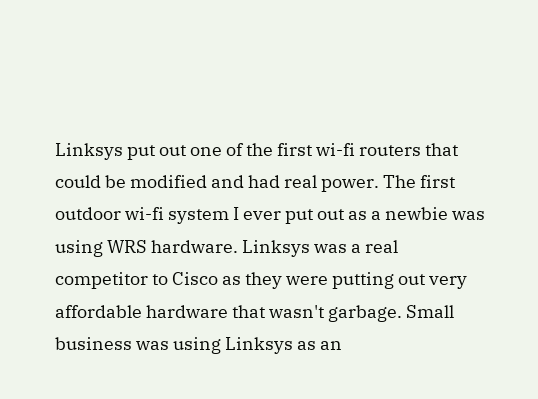Linksys put out one of the first wi-fi routers that could be modified and had real power. The first outdoor wi-fi system I ever put out as a newbie was using WRS hardware. Linksys was a real competitor to Cisco as they were putting out very affordable hardware that wasn't garbage. Small business was using Linksys as an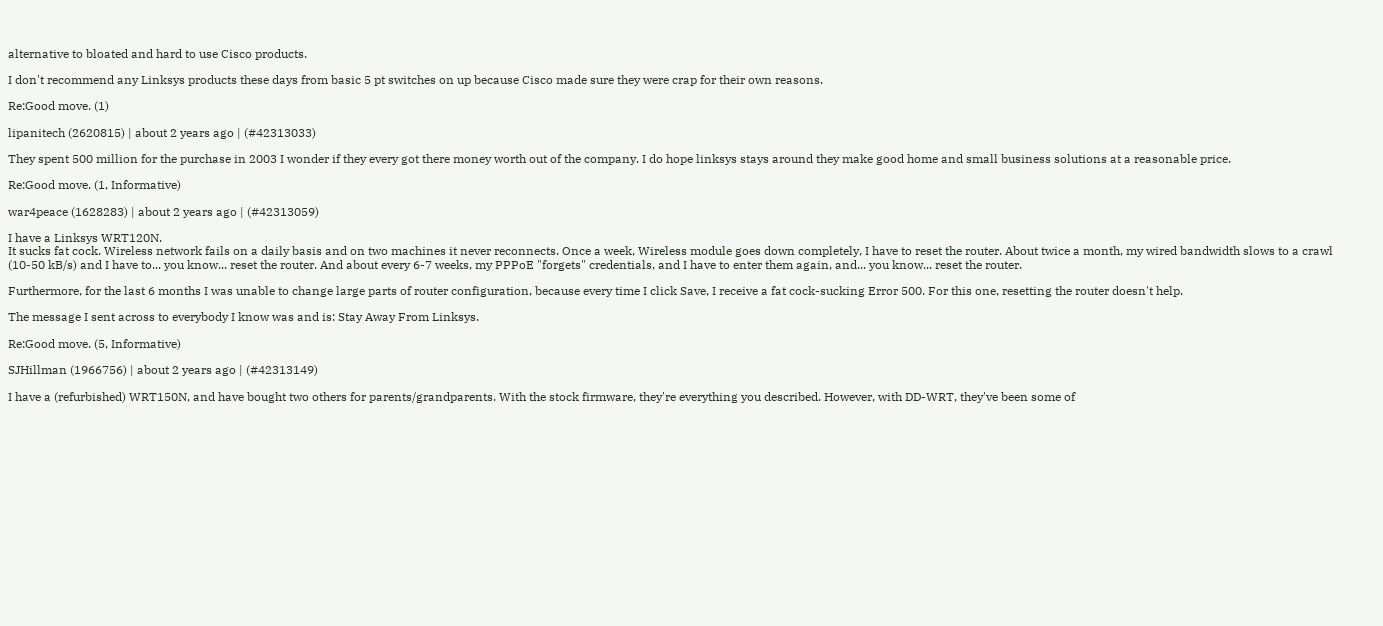alternative to bloated and hard to use Cisco products.

I don't recommend any Linksys products these days from basic 5 pt switches on up because Cisco made sure they were crap for their own reasons.

Re:Good move. (1)

lipanitech (2620815) | about 2 years ago | (#42313033)

They spent 500 million for the purchase in 2003 I wonder if they every got there money worth out of the company. I do hope linksys stays around they make good home and small business solutions at a reasonable price.

Re:Good move. (1, Informative)

war4peace (1628283) | about 2 years ago | (#42313059)

I have a Linksys WRT120N.
It sucks fat cock. Wireless network fails on a daily basis and on two machines it never reconnects. Once a week, Wireless module goes down completely, I have to reset the router. About twice a month, my wired bandwidth slows to a crawl (10-50 kB/s) and I have to... you know... reset the router. And about every 6-7 weeks, my PPPoE "forgets" credentials, and I have to enter them again, and... you know... reset the router.

Furthermore, for the last 6 months I was unable to change large parts of router configuration, because every time I click Save, I receive a fat cock-sucking Error 500. For this one, resetting the router doesn't help.

The message I sent across to everybody I know was and is: Stay Away From Linksys.

Re:Good move. (5, Informative)

SJHillman (1966756) | about 2 years ago | (#42313149)

I have a (refurbished) WRT150N, and have bought two others for parents/grandparents. With the stock firmware, they're everything you described. However, with DD-WRT, they've been some of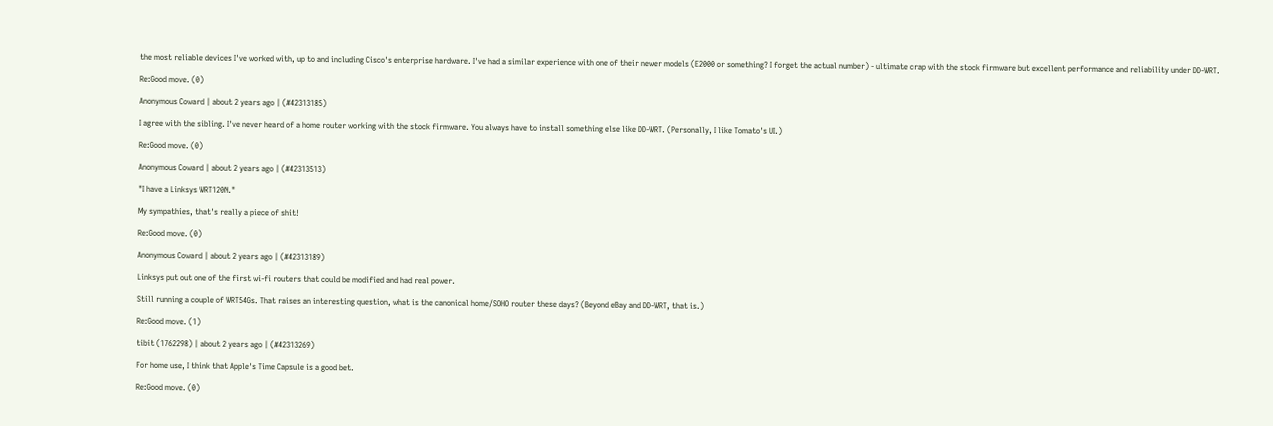the most reliable devices I've worked with, up to and including Cisco's enterprise hardware. I've had a similar experience with one of their newer models (E2000 or something? I forget the actual number) - ultimate crap with the stock firmware but excellent performance and reliability under DD-WRT.

Re:Good move. (0)

Anonymous Coward | about 2 years ago | (#42313185)

I agree with the sibling. I've never heard of a home router working with the stock firmware. You always have to install something else like DD-WRT. (Personally, I like Tomato's UI.)

Re:Good move. (0)

Anonymous Coward | about 2 years ago | (#42313513)

"I have a Linksys WRT120N."

My sympathies, that's really a piece of shit!

Re:Good move. (0)

Anonymous Coward | about 2 years ago | (#42313189)

Linksys put out one of the first wi-fi routers that could be modified and had real power.

Still running a couple of WRT54Gs. That raises an interesting question, what is the canonical home/SOHO router these days? (Beyond eBay and DD-WRT, that is.)

Re:Good move. (1)

tibit (1762298) | about 2 years ago | (#42313269)

For home use, I think that Apple's Time Capsule is a good bet.

Re:Good move. (0)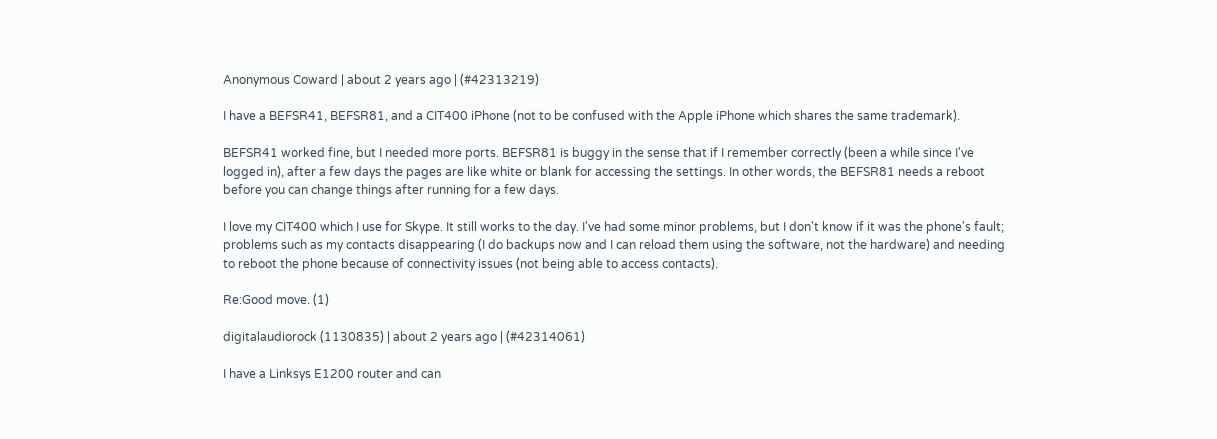Anonymous Coward | about 2 years ago | (#42313219)

I have a BEFSR41, BEFSR81, and a CIT400 iPhone (not to be confused with the Apple iPhone which shares the same trademark).

BEFSR41 worked fine, but I needed more ports. BEFSR81 is buggy in the sense that if I remember correctly (been a while since I've logged in), after a few days the pages are like white or blank for accessing the settings. In other words, the BEFSR81 needs a reboot before you can change things after running for a few days.

I love my CIT400 which I use for Skype. It still works to the day. I've had some minor problems, but I don't know if it was the phone's fault; problems such as my contacts disappearing (I do backups now and I can reload them using the software, not the hardware) and needing to reboot the phone because of connectivity issues (not being able to access contacts).

Re:Good move. (1)

digitalaudiorock (1130835) | about 2 years ago | (#42314061)

I have a Linksys E1200 router and can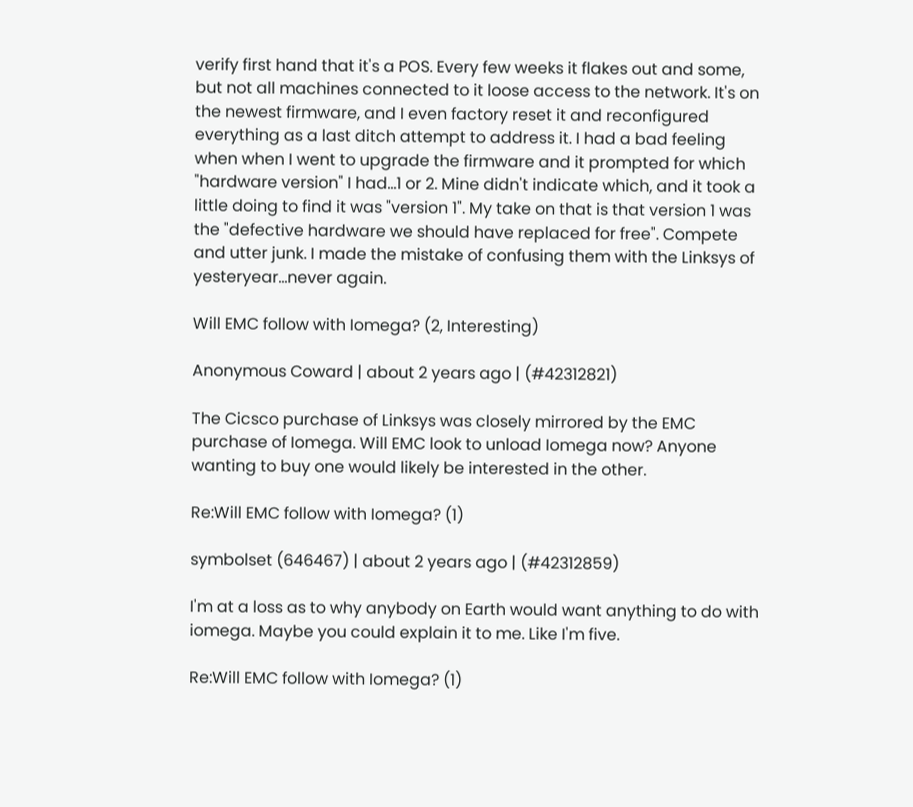verify first hand that it's a POS. Every few weeks it flakes out and some, but not all machines connected to it loose access to the network. It's on the newest firmware, and I even factory reset it and reconfigured everything as a last ditch attempt to address it. I had a bad feeling when when I went to upgrade the firmware and it prompted for which "hardware version" I had...1 or 2. Mine didn't indicate which, and it took a little doing to find it was "version 1". My take on that is that version 1 was the "defective hardware we should have replaced for free". Compete and utter junk. I made the mistake of confusing them with the Linksys of yesteryear...never again.

Will EMC follow with Iomega? (2, Interesting)

Anonymous Coward | about 2 years ago | (#42312821)

The Cicsco purchase of Linksys was closely mirrored by the EMC purchase of Iomega. Will EMC look to unload Iomega now? Anyone wanting to buy one would likely be interested in the other.

Re:Will EMC follow with Iomega? (1)

symbolset (646467) | about 2 years ago | (#42312859)

I'm at a loss as to why anybody on Earth would want anything to do with iomega. Maybe you could explain it to me. Like I'm five.

Re:Will EMC follow with Iomega? (1)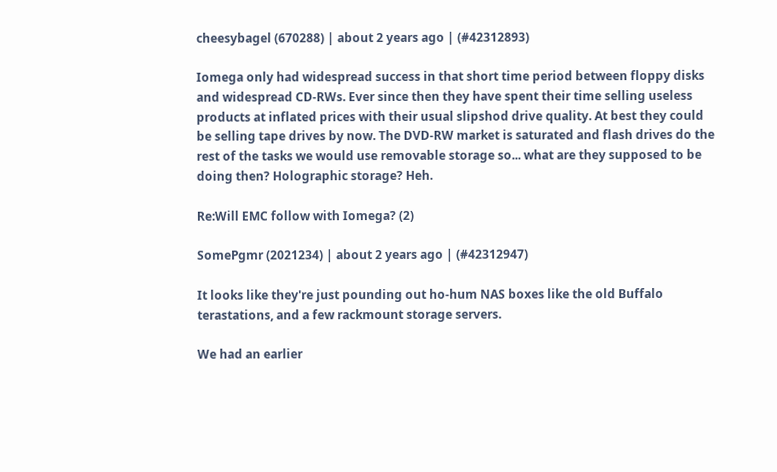cheesybagel (670288) | about 2 years ago | (#42312893)

Iomega only had widespread success in that short time period between floppy disks and widespread CD-RWs. Ever since then they have spent their time selling useless products at inflated prices with their usual slipshod drive quality. At best they could be selling tape drives by now. The DVD-RW market is saturated and flash drives do the rest of the tasks we would use removable storage so... what are they supposed to be doing then? Holographic storage? Heh.

Re:Will EMC follow with Iomega? (2)

SomePgmr (2021234) | about 2 years ago | (#42312947)

It looks like they're just pounding out ho-hum NAS boxes like the old Buffalo terastations, and a few rackmount storage servers.

We had an earlier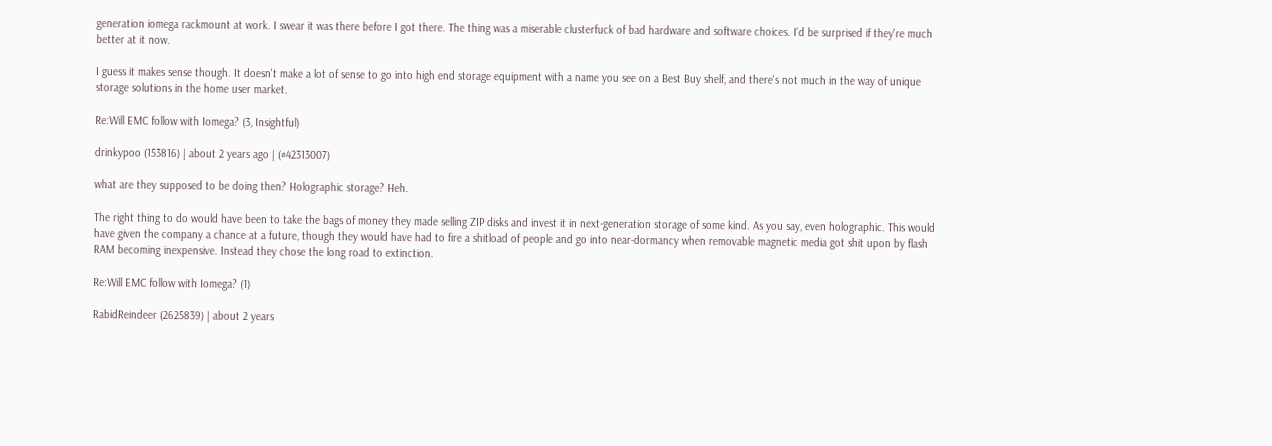generation iomega rackmount at work. I swear it was there before I got there. The thing was a miserable clusterfuck of bad hardware and software choices. I'd be surprised if they're much better at it now.

I guess it makes sense though. It doesn't make a lot of sense to go into high end storage equipment with a name you see on a Best Buy shelf, and there's not much in the way of unique storage solutions in the home user market.

Re:Will EMC follow with Iomega? (3, Insightful)

drinkypoo (153816) | about 2 years ago | (#42313007)

what are they supposed to be doing then? Holographic storage? Heh.

The right thing to do would have been to take the bags of money they made selling ZIP disks and invest it in next-generation storage of some kind. As you say, even holographic. This would have given the company a chance at a future, though they would have had to fire a shitload of people and go into near-dormancy when removable magnetic media got shit upon by flash RAM becoming inexpensive. Instead they chose the long road to extinction.

Re:Will EMC follow with Iomega? (1)

RabidReindeer (2625839) | about 2 years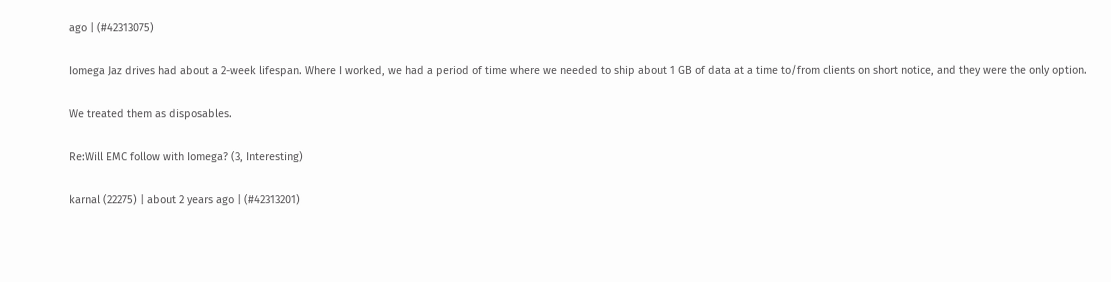ago | (#42313075)

Iomega Jaz drives had about a 2-week lifespan. Where I worked, we had a period of time where we needed to ship about 1 GB of data at a time to/from clients on short notice, and they were the only option.

We treated them as disposables.

Re:Will EMC follow with Iomega? (3, Interesting)

karnal (22275) | about 2 years ago | (#42313201)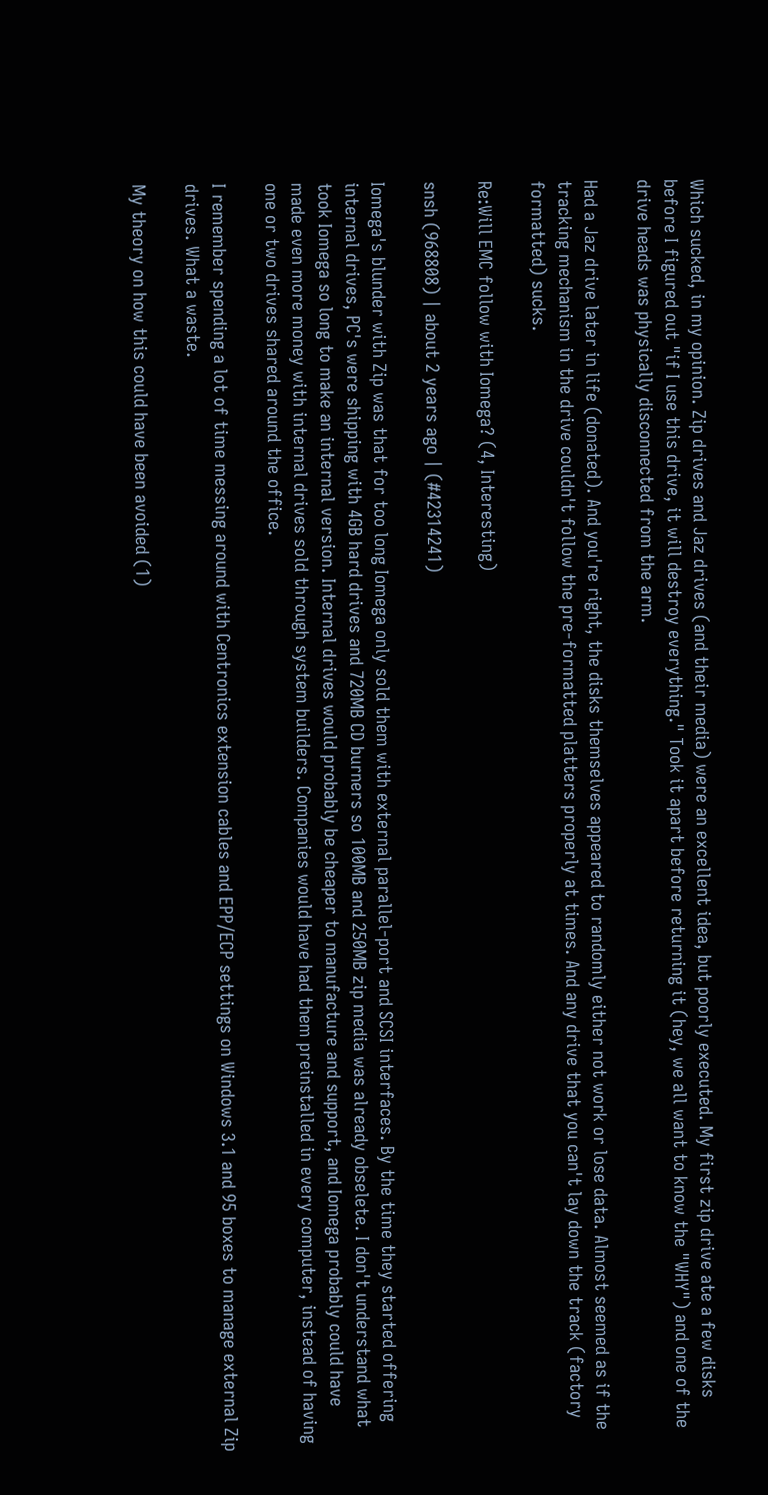Which sucked, in my opinion. Zip drives and Jaz drives (and their media) were an excellent idea, but poorly executed. My first zip drive ate a few disks before I figured out "if I use this drive, it will destroy everything." Took it apart before returning it (hey, we all want to know the "WHY") and one of the drive heads was physically disconnected from the arm.

Had a Jaz drive later in life (donated). And you're right, the disks themselves appeared to randomly either not work or lose data. Almost seemed as if the tracking mechanism in the drive couldn't follow the pre-formatted platters properly at times. And any drive that you can't lay down the track (factory formatted) sucks.

Re:Will EMC follow with Iomega? (4, Interesting)

snsh (968808) | about 2 years ago | (#42314241)

Iomega's blunder with Zip was that for too long Iomega only sold them with external parallel-port and SCSI interfaces. By the time they started offering internal drives, PC's were shipping with 4GB hard drives and 720MB CD burners so 100MB and 250MB zip media was already obselete. I don't understand what took Iomega so long to make an internal version. Internal drives would probably be cheaper to manufacture and support, and Iomega probably could have made even more money with internal drives sold through system builders. Companies would have had them preinstalled in every computer, instead of having one or two drives shared around the office.

I remember spending a lot of time messing around with Centronics extension cables and EPP/ECP settings on Windows 3.1 and 95 boxes to manage external Zip drives. What a waste.

My theory on how this could have been avoided (1)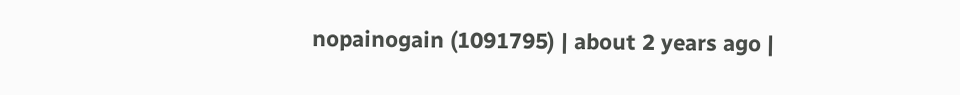nopainogain (1091795) | about 2 years ago |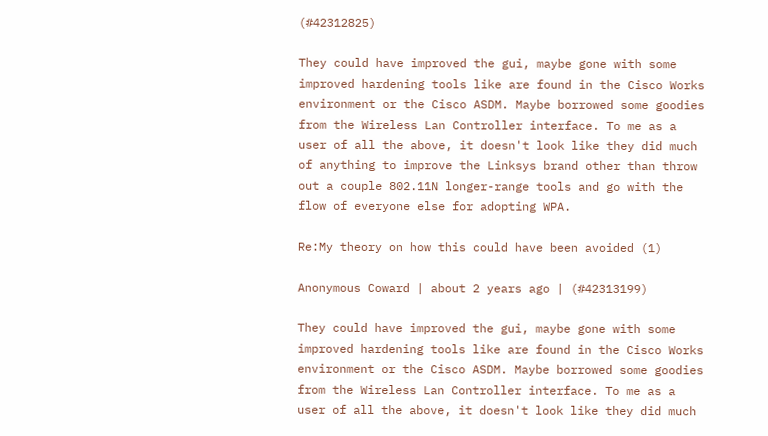(#42312825)

They could have improved the gui, maybe gone with some improved hardening tools like are found in the Cisco Works environment or the Cisco ASDM. Maybe borrowed some goodies from the Wireless Lan Controller interface. To me as a user of all the above, it doesn't look like they did much of anything to improve the Linksys brand other than throw out a couple 802.11N longer-range tools and go with the flow of everyone else for adopting WPA.

Re:My theory on how this could have been avoided (1)

Anonymous Coward | about 2 years ago | (#42313199)

They could have improved the gui, maybe gone with some improved hardening tools like are found in the Cisco Works environment or the Cisco ASDM. Maybe borrowed some goodies from the Wireless Lan Controller interface. To me as a user of all the above, it doesn't look like they did much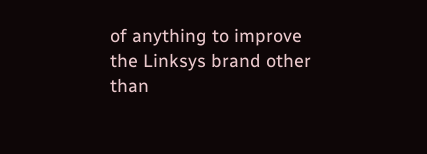of anything to improve the Linksys brand other than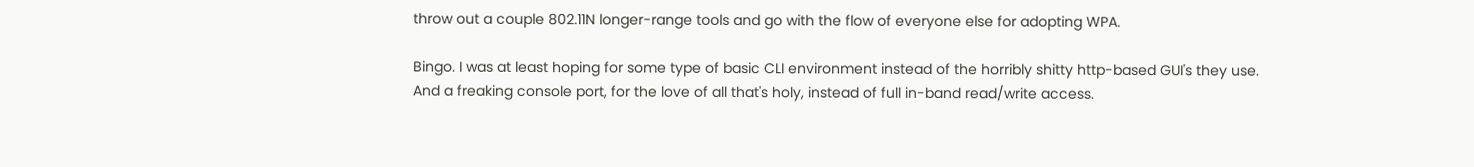throw out a couple 802.11N longer-range tools and go with the flow of everyone else for adopting WPA.

Bingo. I was at least hoping for some type of basic CLI environment instead of the horribly shitty http-based GUI's they use. And a freaking console port, for the love of all that's holy, instead of full in-band read/write access.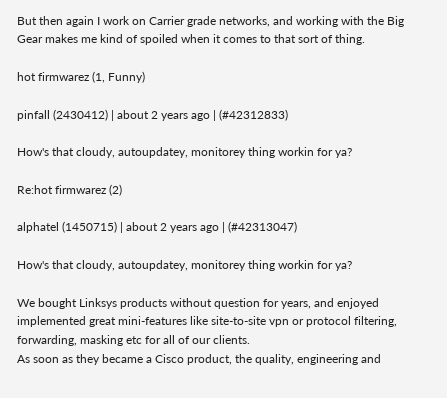But then again I work on Carrier grade networks, and working with the Big Gear makes me kind of spoiled when it comes to that sort of thing.

hot firmwarez (1, Funny)

pinfall (2430412) | about 2 years ago | (#42312833)

How's that cloudy, autoupdatey, monitorey thing workin for ya?

Re:hot firmwarez (2)

alphatel (1450715) | about 2 years ago | (#42313047)

How's that cloudy, autoupdatey, monitorey thing workin for ya?

We bought Linksys products without question for years, and enjoyed implemented great mini-features like site-to-site vpn or protocol filtering, forwarding, masking etc for all of our clients.
As soon as they became a Cisco product, the quality, engineering and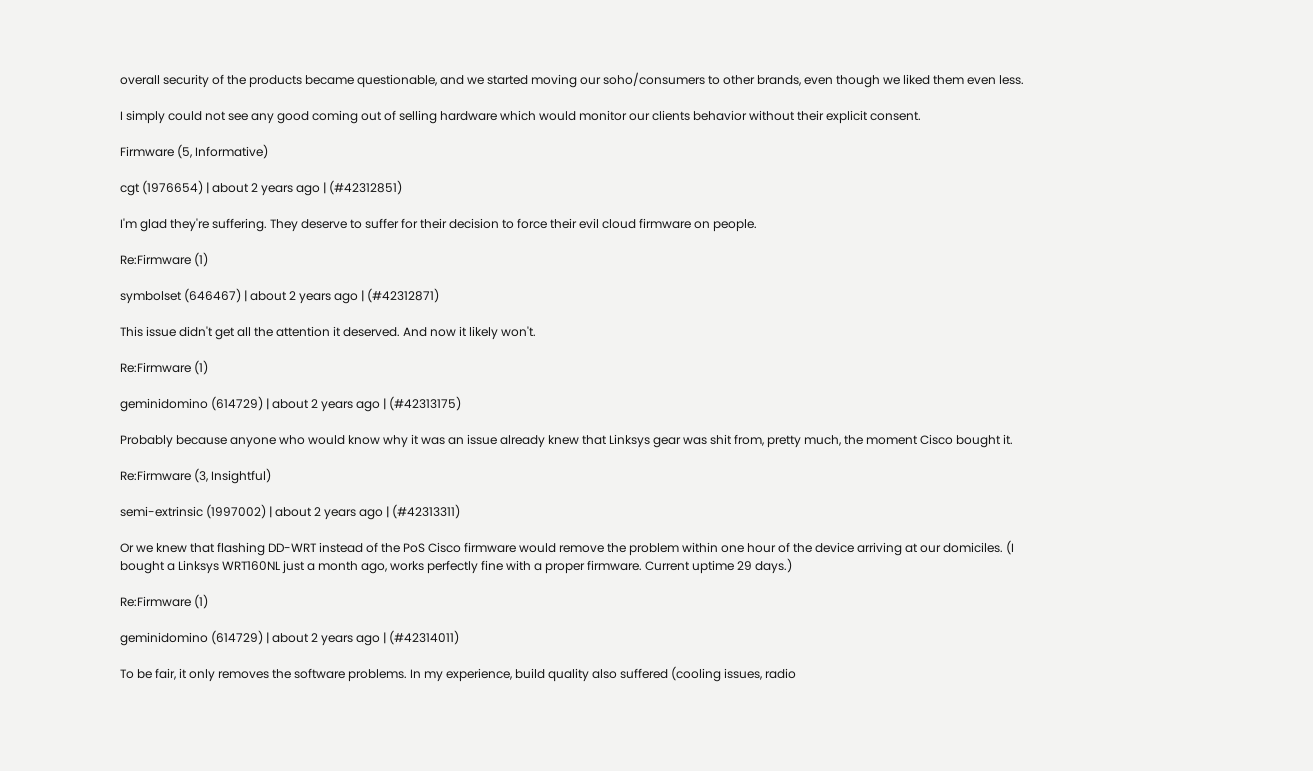overall security of the products became questionable, and we started moving our soho/consumers to other brands, even though we liked them even less.

I simply could not see any good coming out of selling hardware which would monitor our clients behavior without their explicit consent.

Firmware (5, Informative)

cgt (1976654) | about 2 years ago | (#42312851)

I'm glad they're suffering. They deserve to suffer for their decision to force their evil cloud firmware on people.

Re:Firmware (1)

symbolset (646467) | about 2 years ago | (#42312871)

This issue didn't get all the attention it deserved. And now it likely won't.

Re:Firmware (1)

geminidomino (614729) | about 2 years ago | (#42313175)

Probably because anyone who would know why it was an issue already knew that Linksys gear was shit from, pretty much, the moment Cisco bought it.

Re:Firmware (3, Insightful)

semi-extrinsic (1997002) | about 2 years ago | (#42313311)

Or we knew that flashing DD-WRT instead of the PoS Cisco firmware would remove the problem within one hour of the device arriving at our domiciles. (I bought a Linksys WRT160NL just a month ago, works perfectly fine with a proper firmware. Current uptime 29 days.)

Re:Firmware (1)

geminidomino (614729) | about 2 years ago | (#42314011)

To be fair, it only removes the software problems. In my experience, build quality also suffered (cooling issues, radio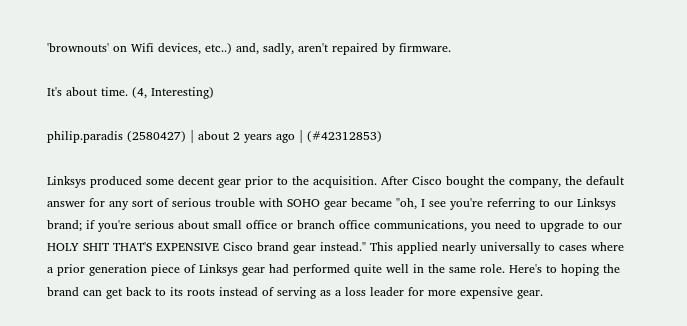'brownouts' on Wifi devices, etc..) and, sadly, aren't repaired by firmware.

It's about time. (4, Interesting)

philip.paradis (2580427) | about 2 years ago | (#42312853)

Linksys produced some decent gear prior to the acquisition. After Cisco bought the company, the default answer for any sort of serious trouble with SOHO gear became "oh, I see you're referring to our Linksys brand; if you're serious about small office or branch office communications, you need to upgrade to our HOLY SHIT THAT'S EXPENSIVE Cisco brand gear instead." This applied nearly universally to cases where a prior generation piece of Linksys gear had performed quite well in the same role. Here's to hoping the brand can get back to its roots instead of serving as a loss leader for more expensive gear.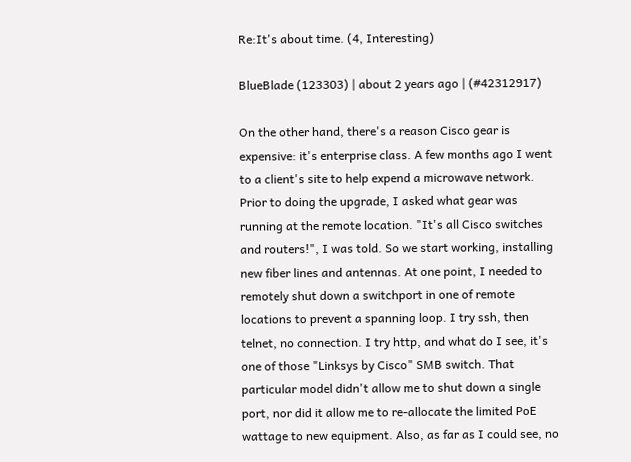Re:It's about time. (4, Interesting)

BlueBlade (123303) | about 2 years ago | (#42312917)

On the other hand, there's a reason Cisco gear is expensive: it's enterprise class. A few months ago I went to a client's site to help expend a microwave network. Prior to doing the upgrade, I asked what gear was running at the remote location. "It's all Cisco switches and routers!", I was told. So we start working, installing new fiber lines and antennas. At one point, I needed to remotely shut down a switchport in one of remote locations to prevent a spanning loop. I try ssh, then telnet, no connection. I try http, and what do I see, it's one of those "Linksys by Cisco" SMB switch. That particular model didn't allow me to shut down a single port, nor did it allow me to re-allocate the limited PoE wattage to new equipment. Also, as far as I could see, no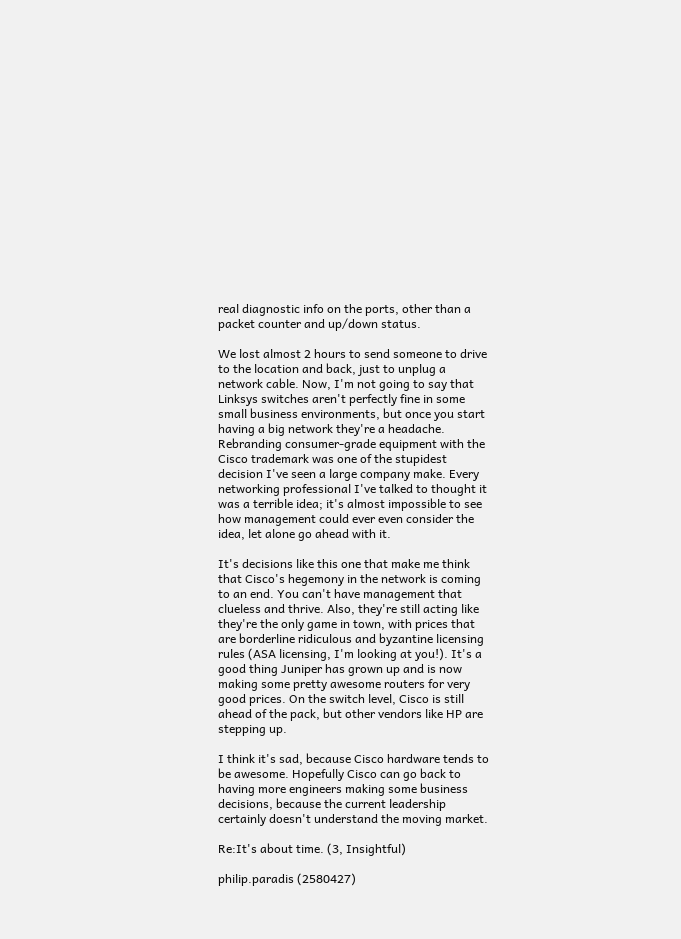real diagnostic info on the ports, other than a packet counter and up/down status.

We lost almost 2 hours to send someone to drive to the location and back, just to unplug a network cable. Now, I'm not going to say that Linksys switches aren't perfectly fine in some small business environments, but once you start having a big network they're a headache. Rebranding consumer-grade equipment with the Cisco trademark was one of the stupidest decision I've seen a large company make. Every networking professional I've talked to thought it was a terrible idea; it's almost impossible to see how management could ever even consider the idea, let alone go ahead with it.

It's decisions like this one that make me think that Cisco's hegemony in the network is coming to an end. You can't have management that clueless and thrive. Also, they're still acting like they're the only game in town, with prices that are borderline ridiculous and byzantine licensing rules (ASA licensing, I'm looking at you!). It's a good thing Juniper has grown up and is now making some pretty awesome routers for very good prices. On the switch level, Cisco is still ahead of the pack, but other vendors like HP are stepping up.

I think it's sad, because Cisco hardware tends to be awesome. Hopefully Cisco can go back to having more engineers making some business decisions, because the current leadership certainly doesn't understand the moving market.

Re:It's about time. (3, Insightful)

philip.paradis (2580427)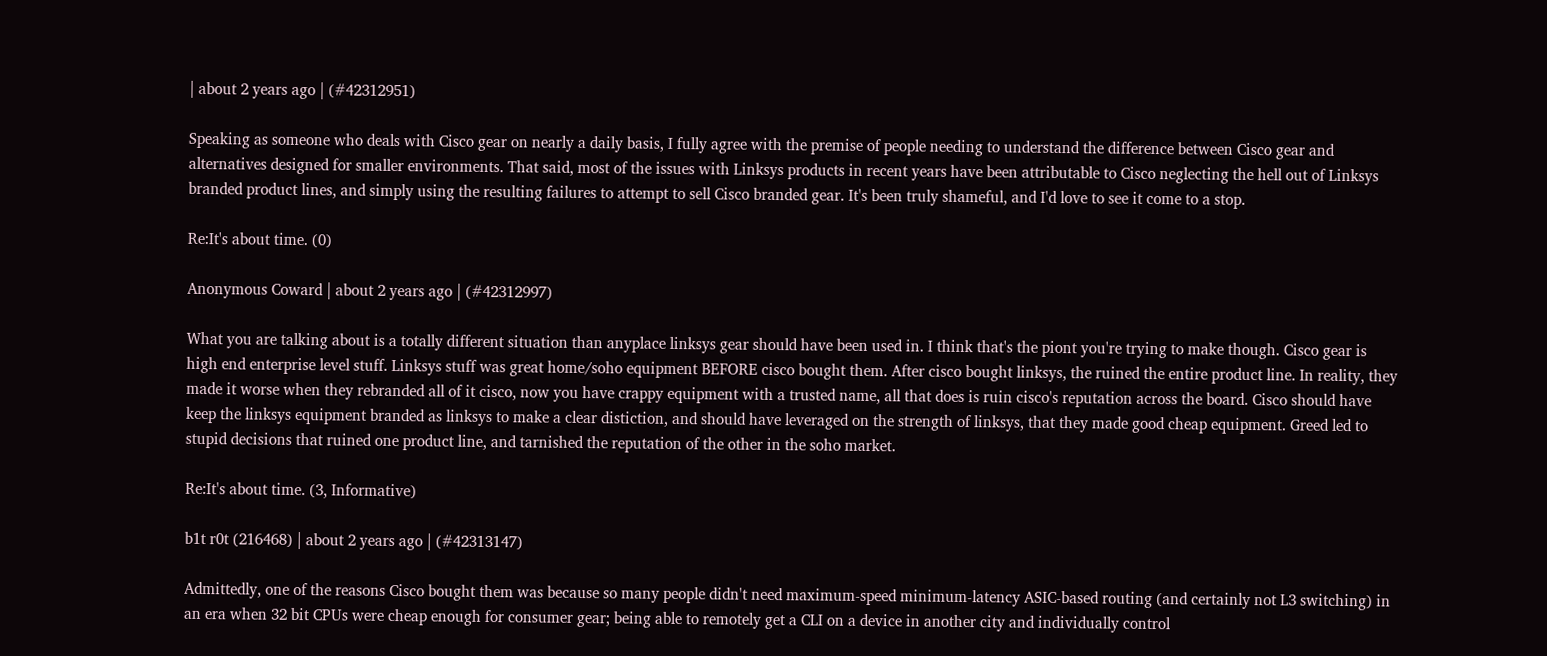| about 2 years ago | (#42312951)

Speaking as someone who deals with Cisco gear on nearly a daily basis, I fully agree with the premise of people needing to understand the difference between Cisco gear and alternatives designed for smaller environments. That said, most of the issues with Linksys products in recent years have been attributable to Cisco neglecting the hell out of Linksys branded product lines, and simply using the resulting failures to attempt to sell Cisco branded gear. It's been truly shameful, and I'd love to see it come to a stop.

Re:It's about time. (0)

Anonymous Coward | about 2 years ago | (#42312997)

What you are talking about is a totally different situation than anyplace linksys gear should have been used in. I think that's the piont you're trying to make though. Cisco gear is high end enterprise level stuff. Linksys stuff was great home/soho equipment BEFORE cisco bought them. After cisco bought linksys, the ruined the entire product line. In reality, they made it worse when they rebranded all of it cisco, now you have crappy equipment with a trusted name, all that does is ruin cisco's reputation across the board. Cisco should have keep the linksys equipment branded as linksys to make a clear distiction, and should have leveraged on the strength of linksys, that they made good cheap equipment. Greed led to stupid decisions that ruined one product line, and tarnished the reputation of the other in the soho market.

Re:It's about time. (3, Informative)

b1t r0t (216468) | about 2 years ago | (#42313147)

Admittedly, one of the reasons Cisco bought them was because so many people didn't need maximum-speed minimum-latency ASIC-based routing (and certainly not L3 switching) in an era when 32 bit CPUs were cheap enough for consumer gear; being able to remotely get a CLI on a device in another city and individually control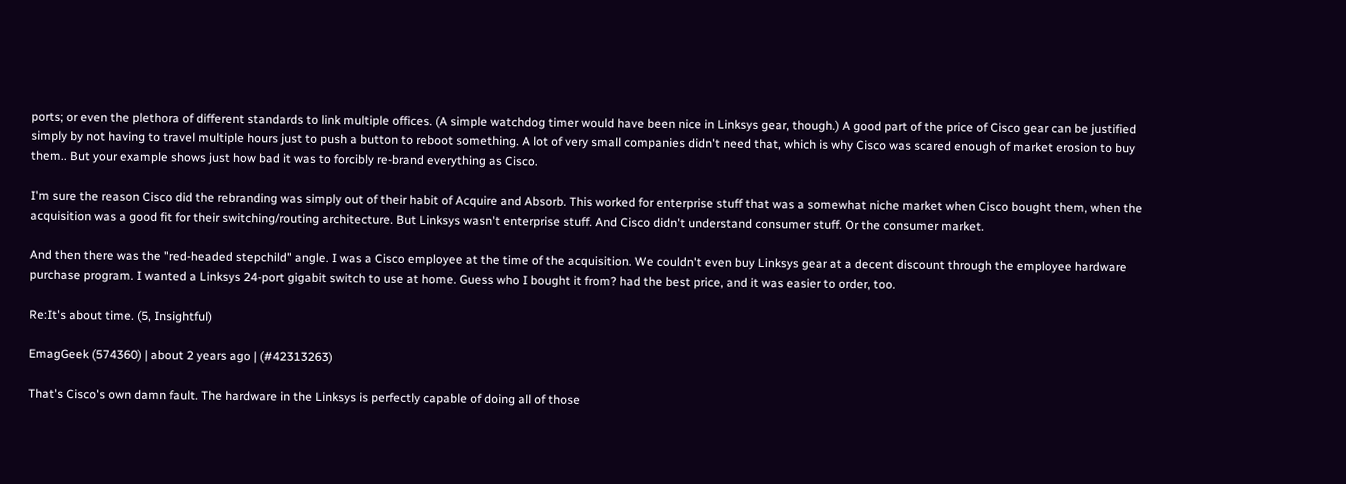ports; or even the plethora of different standards to link multiple offices. (A simple watchdog timer would have been nice in Linksys gear, though.) A good part of the price of Cisco gear can be justified simply by not having to travel multiple hours just to push a button to reboot something. A lot of very small companies didn't need that, which is why Cisco was scared enough of market erosion to buy them.. But your example shows just how bad it was to forcibly re-brand everything as Cisco.

I'm sure the reason Cisco did the rebranding was simply out of their habit of Acquire and Absorb. This worked for enterprise stuff that was a somewhat niche market when Cisco bought them, when the acquisition was a good fit for their switching/routing architecture. But Linksys wasn't enterprise stuff. And Cisco didn't understand consumer stuff. Or the consumer market.

And then there was the "red-headed stepchild" angle. I was a Cisco employee at the time of the acquisition. We couldn't even buy Linksys gear at a decent discount through the employee hardware purchase program. I wanted a Linksys 24-port gigabit switch to use at home. Guess who I bought it from? had the best price, and it was easier to order, too.

Re:It's about time. (5, Insightful)

EmagGeek (574360) | about 2 years ago | (#42313263)

That's Cisco's own damn fault. The hardware in the Linksys is perfectly capable of doing all of those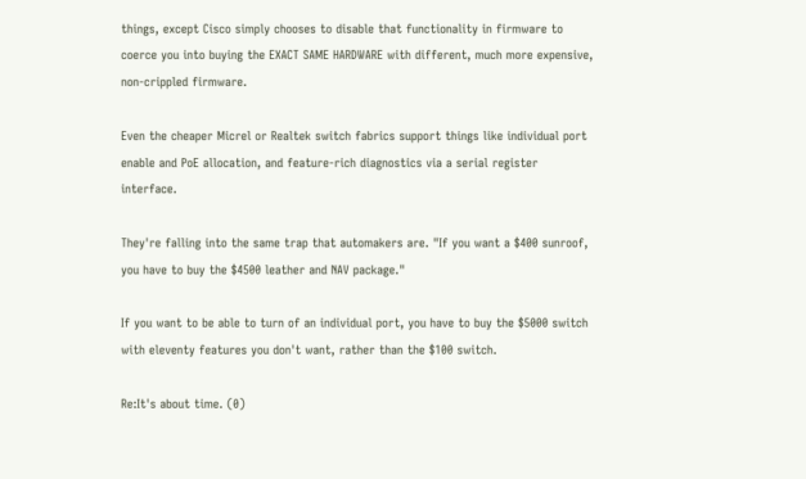things, except Cisco simply chooses to disable that functionality in firmware to coerce you into buying the EXACT SAME HARDWARE with different, much more expensive, non-crippled firmware.

Even the cheaper Micrel or Realtek switch fabrics support things like individual port enable and PoE allocation, and feature-rich diagnostics via a serial register interface.

They're falling into the same trap that automakers are. "If you want a $400 sunroof, you have to buy the $4500 leather and NAV package."

If you want to be able to turn of an individual port, you have to buy the $5000 switch with eleventy features you don't want, rather than the $100 switch.

Re:It's about time. (0)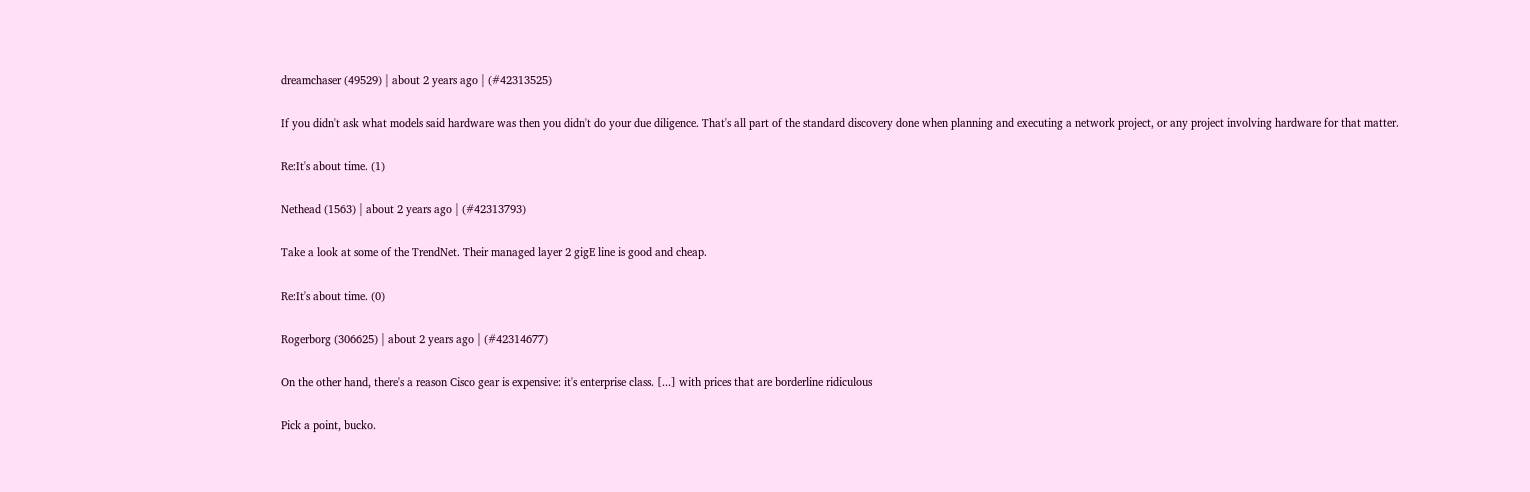dreamchaser (49529) | about 2 years ago | (#42313525)

If you didn't ask what models said hardware was then you didn't do your due diligence. That's all part of the standard discovery done when planning and executing a network project, or any project involving hardware for that matter.

Re:It's about time. (1)

Nethead (1563) | about 2 years ago | (#42313793)

Take a look at some of the TrendNet. Their managed layer 2 gigE line is good and cheap.

Re:It's about time. (0)

Rogerborg (306625) | about 2 years ago | (#42314677)

On the other hand, there's a reason Cisco gear is expensive: it's enterprise class. [...] with prices that are borderline ridiculous

Pick a point, bucko.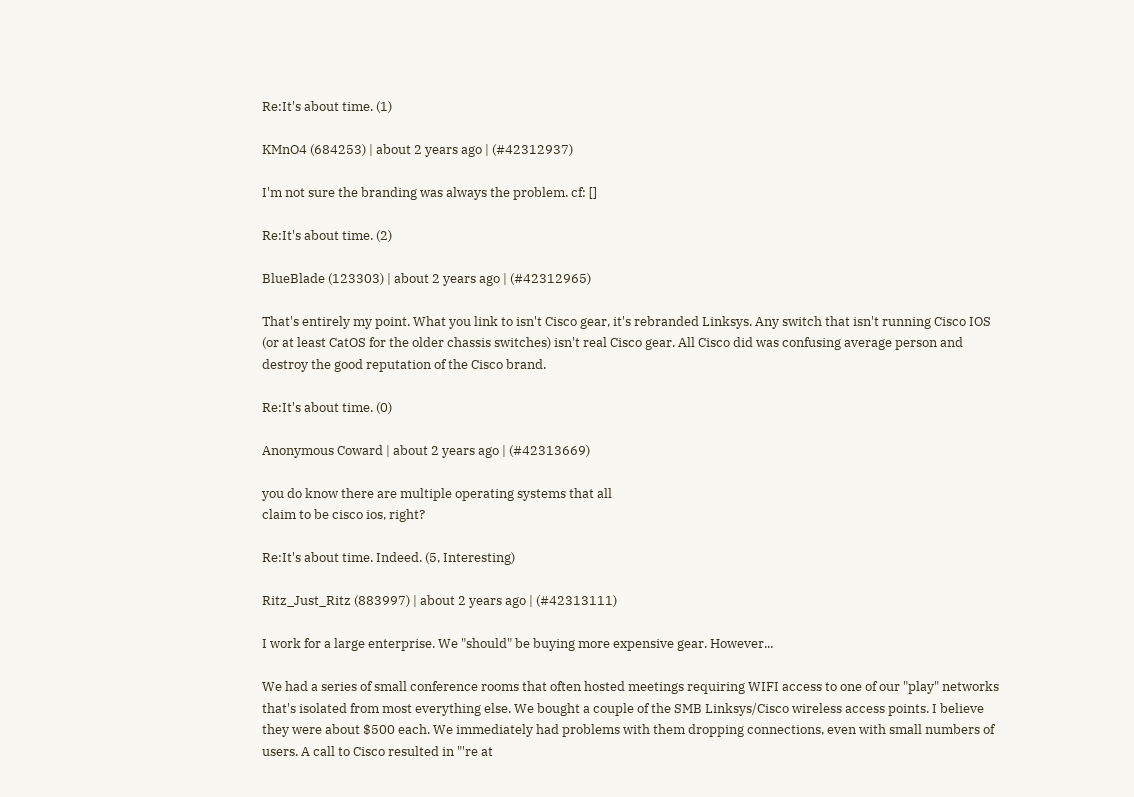Re:It's about time. (1)

KMnO4 (684253) | about 2 years ago | (#42312937)

I'm not sure the branding was always the problem. cf: []

Re:It's about time. (2)

BlueBlade (123303) | about 2 years ago | (#42312965)

That's entirely my point. What you link to isn't Cisco gear, it's rebranded Linksys. Any switch that isn't running Cisco IOS (or at least CatOS for the older chassis switches) isn't real Cisco gear. All Cisco did was confusing average person and destroy the good reputation of the Cisco brand.

Re:It's about time. (0)

Anonymous Coward | about 2 years ago | (#42313669)

you do know there are multiple operating systems that all
claim to be cisco ios, right?

Re:It's about time. Indeed. (5, Interesting)

Ritz_Just_Ritz (883997) | about 2 years ago | (#42313111)

I work for a large enterprise. We "should" be buying more expensive gear. However...

We had a series of small conference rooms that often hosted meetings requiring WIFI access to one of our "play" networks that's isolated from most everything else. We bought a couple of the SMB Linksys/Cisco wireless access points. I believe they were about $500 each. We immediately had problems with them dropping connections, even with small numbers of users. A call to Cisco resulted in "'re at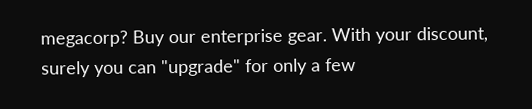megacorp? Buy our enterprise gear. With your discount, surely you can "upgrade" for only a few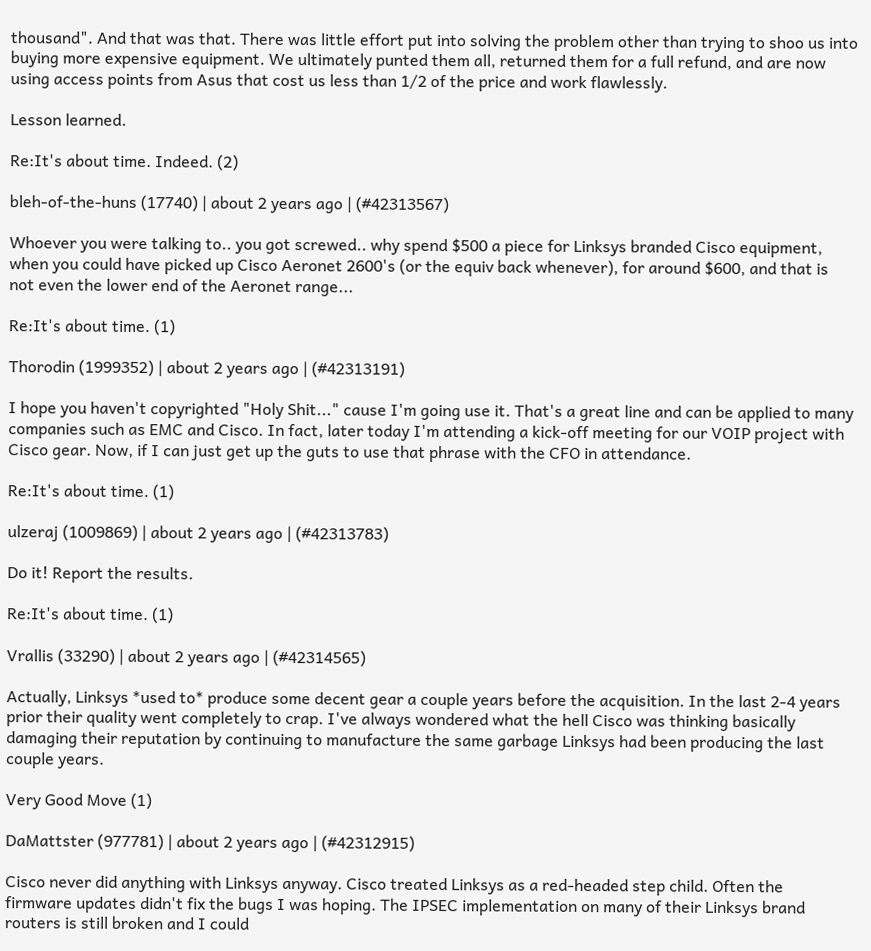thousand". And that was that. There was little effort put into solving the problem other than trying to shoo us into buying more expensive equipment. We ultimately punted them all, returned them for a full refund, and are now using access points from Asus that cost us less than 1/2 of the price and work flawlessly.

Lesson learned.

Re:It's about time. Indeed. (2)

bleh-of-the-huns (17740) | about 2 years ago | (#42313567)

Whoever you were talking to.. you got screwed.. why spend $500 a piece for Linksys branded Cisco equipment, when you could have picked up Cisco Aeronet 2600's (or the equiv back whenever), for around $600, and that is not even the lower end of the Aeronet range...

Re:It's about time. (1)

Thorodin (1999352) | about 2 years ago | (#42313191)

I hope you haven't copyrighted "Holy Shit..." cause I'm going use it. That's a great line and can be applied to many companies such as EMC and Cisco. In fact, later today I'm attending a kick-off meeting for our VOIP project with Cisco gear. Now, if I can just get up the guts to use that phrase with the CFO in attendance.

Re:It's about time. (1)

ulzeraj (1009869) | about 2 years ago | (#42313783)

Do it! Report the results.

Re:It's about time. (1)

Vrallis (33290) | about 2 years ago | (#42314565)

Actually, Linksys *used to* produce some decent gear a couple years before the acquisition. In the last 2-4 years prior their quality went completely to crap. I've always wondered what the hell Cisco was thinking basically damaging their reputation by continuing to manufacture the same garbage Linksys had been producing the last couple years.

Very Good Move (1)

DaMattster (977781) | about 2 years ago | (#42312915)

Cisco never did anything with Linksys anyway. Cisco treated Linksys as a red-headed step child. Often the firmware updates didn't fix the bugs I was hoping. The IPSEC implementation on many of their Linksys brand routers is still broken and I could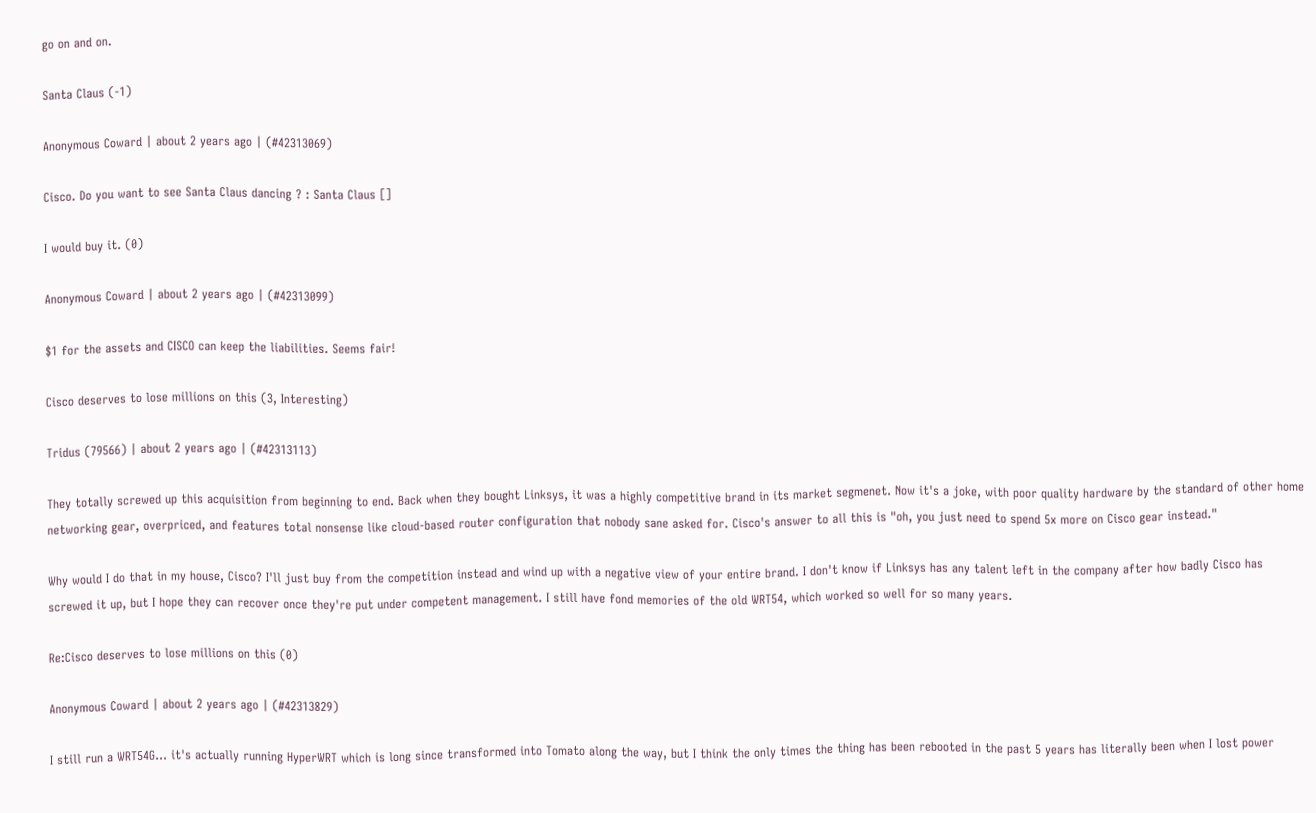go on and on.

Santa Claus (-1)

Anonymous Coward | about 2 years ago | (#42313069)

Cisco. Do you want to see Santa Claus dancing ? : Santa Claus []

I would buy it. (0)

Anonymous Coward | about 2 years ago | (#42313099)

$1 for the assets and CISCO can keep the liabilities. Seems fair!

Cisco deserves to lose millions on this (3, Interesting)

Tridus (79566) | about 2 years ago | (#42313113)

They totally screwed up this acquisition from beginning to end. Back when they bought Linksys, it was a highly competitive brand in its market segmenet. Now it's a joke, with poor quality hardware by the standard of other home networking gear, overpriced, and features total nonsense like cloud-based router configuration that nobody sane asked for. Cisco's answer to all this is "oh, you just need to spend 5x more on Cisco gear instead."

Why would I do that in my house, Cisco? I'll just buy from the competition instead and wind up with a negative view of your entire brand. I don't know if Linksys has any talent left in the company after how badly Cisco has screwed it up, but I hope they can recover once they're put under competent management. I still have fond memories of the old WRT54, which worked so well for so many years.

Re:Cisco deserves to lose millions on this (0)

Anonymous Coward | about 2 years ago | (#42313829)

I still run a WRT54G... it's actually running HyperWRT which is long since transformed into Tomato along the way, but I think the only times the thing has been rebooted in the past 5 years has literally been when I lost power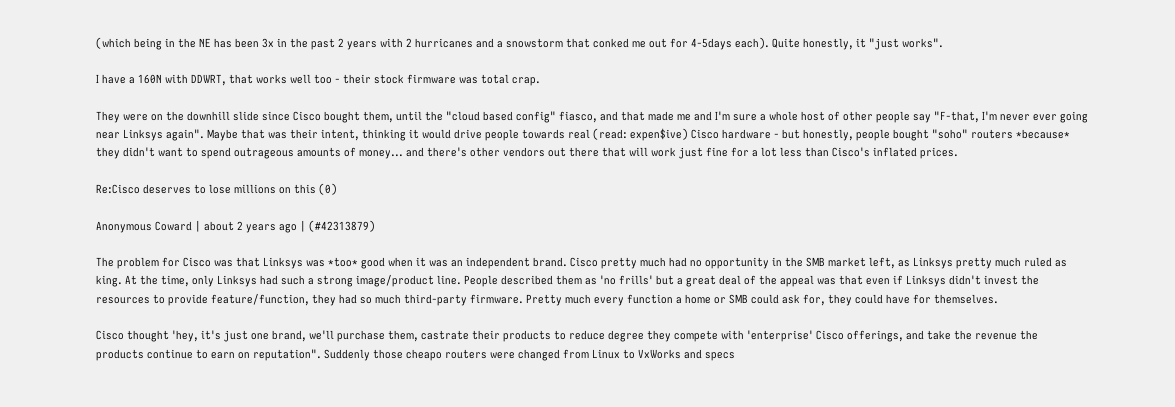(which being in the NE has been 3x in the past 2 years with 2 hurricanes and a snowstorm that conked me out for 4-5days each). Quite honestly, it "just works".

I have a 160N with DDWRT, that works well too - their stock firmware was total crap.

They were on the downhill slide since Cisco bought them, until the "cloud based config" fiasco, and that made me and I'm sure a whole host of other people say "F-that, I'm never ever going near Linksys again". Maybe that was their intent, thinking it would drive people towards real (read: expen$ive) Cisco hardware - but honestly, people bought "soho" routers *because* they didn't want to spend outrageous amounts of money... and there's other vendors out there that will work just fine for a lot less than Cisco's inflated prices.

Re:Cisco deserves to lose millions on this (0)

Anonymous Coward | about 2 years ago | (#42313879)

The problem for Cisco was that Linksys was *too* good when it was an independent brand. Cisco pretty much had no opportunity in the SMB market left, as Linksys pretty much ruled as king. At the time, only Linksys had such a strong image/product line. People described them as 'no frills' but a great deal of the appeal was that even if Linksys didn't invest the resources to provide feature/function, they had so much third-party firmware. Pretty much every function a home or SMB could ask for, they could have for themselves.

Cisco thought 'hey, it's just one brand, we'll purchase them, castrate their products to reduce degree they compete with 'enterprise' Cisco offerings, and take the revenue the products continue to earn on reputation". Suddenly those cheapo routers were changed from Linux to VxWorks and specs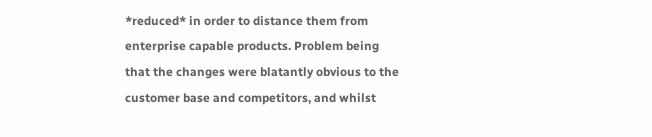*reduced* in order to distance them from enterprise capable products. Problem being that the changes were blatantly obvious to the customer base and competitors, and whilst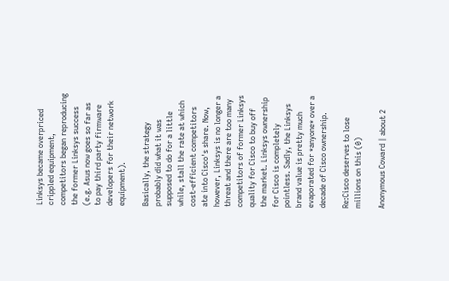Linksys became overpriced crippled equipment, competitors began reproducing the former Linksys success (e.g. Asus now goes so far as to pay third party firmware developers for their network equipment).

Basically, the strategy probably did what it was supposed to do for a little while, stall the rate at which cost-efficient competitors ate into Cisco's share. Now, however, Linksys is no longer a threat and there are too many competitors of former Linksys quality for Cisco to buy off the market. Linksys ownership for Cisco is completely pointless. Sadly, the Linksys brand value is pretty much evaporated for *anyone* over a decade of Cisco ownership.

Re:Cisco deserves to lose millions on this (0)

Anonymous Coward | about 2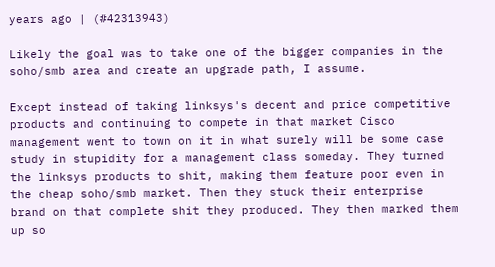years ago | (#42313943)

Likely the goal was to take one of the bigger companies in the soho/smb area and create an upgrade path, I assume.

Except instead of taking linksys's decent and price competitive products and continuing to compete in that market Cisco management went to town on it in what surely will be some case study in stupidity for a management class someday. They turned the linksys products to shit, making them feature poor even in the cheap soho/smb market. Then they stuck their enterprise brand on that complete shit they produced. They then marked them up so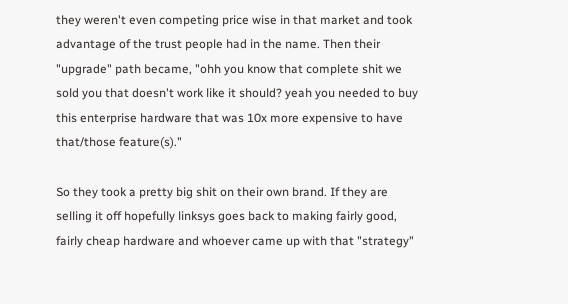they weren't even competing price wise in that market and took advantage of the trust people had in the name. Then their "upgrade" path became, "ohh you know that complete shit we sold you that doesn't work like it should? yeah you needed to buy this enterprise hardware that was 10x more expensive to have that/those feature(s)."

So they took a pretty big shit on their own brand. If they are selling it off hopefully linksys goes back to making fairly good, fairly cheap hardware and whoever came up with that "strategy"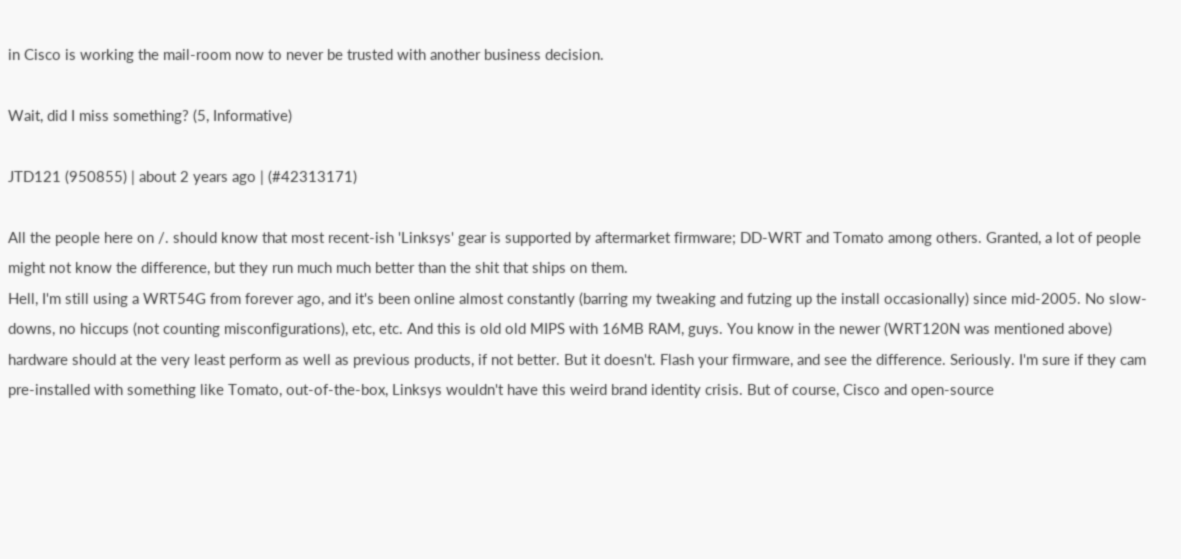in Cisco is working the mail-room now to never be trusted with another business decision.

Wait, did I miss something? (5, Informative)

JTD121 (950855) | about 2 years ago | (#42313171)

All the people here on /. should know that most recent-ish 'Linksys' gear is supported by aftermarket firmware; DD-WRT and Tomato among others. Granted, a lot of people might not know the difference, but they run much much better than the shit that ships on them.
Hell, I'm still using a WRT54G from forever ago, and it's been online almost constantly (barring my tweaking and futzing up the install occasionally) since mid-2005. No slow-downs, no hiccups (not counting misconfigurations), etc, etc. And this is old old MIPS with 16MB RAM, guys. You know in the newer (WRT120N was mentioned above) hardware should at the very least perform as well as previous products, if not better. But it doesn't. Flash your firmware, and see the difference. Seriously. I'm sure if they cam pre-installed with something like Tomato, out-of-the-box, Linksys wouldn't have this weird brand identity crisis. But of course, Cisco and open-source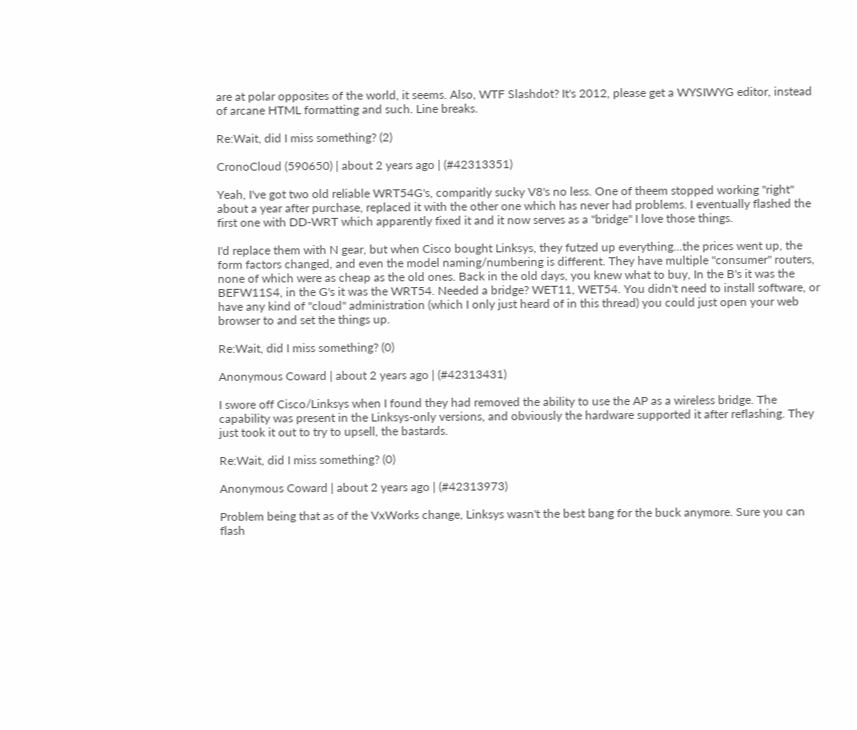are at polar opposites of the world, it seems. Also, WTF Slashdot? It's 2012, please get a WYSIWYG editor, instead of arcane HTML formatting and such. Line breaks.

Re:Wait, did I miss something? (2)

CronoCloud (590650) | about 2 years ago | (#42313351)

Yeah, I've got two old reliable WRT54G's, comparitly sucky V8's no less. One of theem stopped working "right" about a year after purchase, replaced it with the other one which has never had problems. I eventually flashed the first one with DD-WRT which apparently fixed it and it now serves as a "bridge" I love those things.

I'd replace them with N gear, but when Cisco bought Linksys, they futzed up everything...the prices went up, the form factors changed, and even the model naming/numbering is different. They have multiple "consumer" routers, none of which were as cheap as the old ones. Back in the old days, you knew what to buy, In the B's it was the BEFW11S4, in the G's it was the WRT54. Needed a bridge? WET11, WET54. You didn't need to install software, or have any kind of "cloud" administration (which I only just heard of in this thread) you could just open your web browser to and set the things up.

Re:Wait, did I miss something? (0)

Anonymous Coward | about 2 years ago | (#42313431)

I swore off Cisco/Linksys when I found they had removed the ability to use the AP as a wireless bridge. The capability was present in the Linksys-only versions, and obviously the hardware supported it after reflashing. They just took it out to try to upsell, the bastards.

Re:Wait, did I miss something? (0)

Anonymous Coward | about 2 years ago | (#42313973)

Problem being that as of the VxWorks change, Linksys wasn't the best bang for the buck anymore. Sure you can flash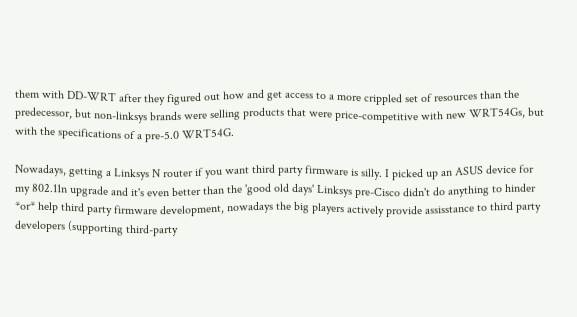them with DD-WRT after they figured out how and get access to a more crippled set of resources than the predecessor, but non-linksys brands were selling products that were price-competitive with new WRT54Gs, but with the specifications of a pre-5.0 WRT54G.

Nowadays, getting a Linksys N router if you want third party firmware is silly. I picked up an ASUS device for my 802.11n upgrade and it's even better than the 'good old days' Linksys pre-Cisco didn't do anything to hinder *or* help third party firmware development, nowadays the big players actively provide assisstance to third party developers (supporting third-party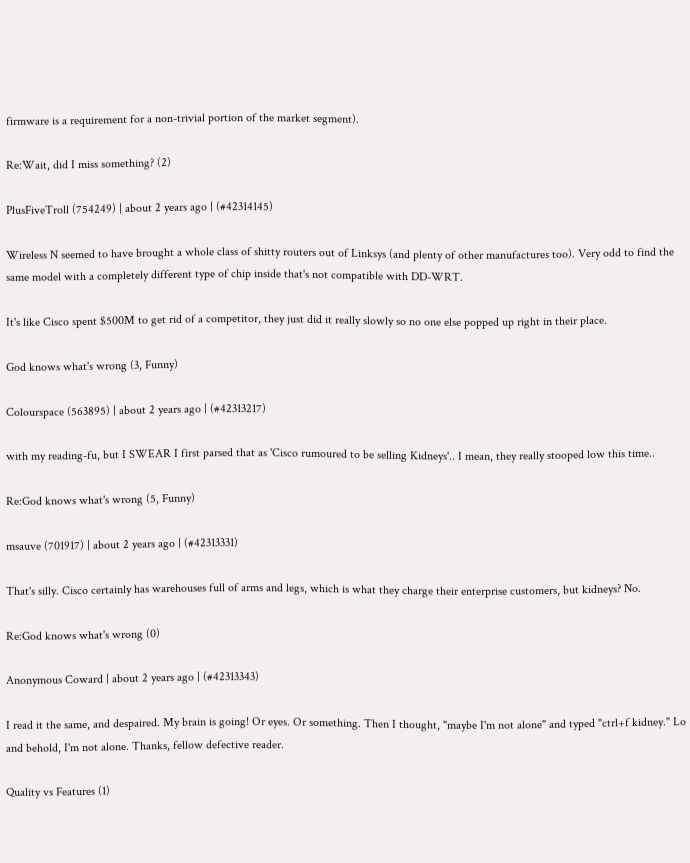firmware is a requirement for a non-trivial portion of the market segment).

Re:Wait, did I miss something? (2)

PlusFiveTroll (754249) | about 2 years ago | (#42314145)

Wireless N seemed to have brought a whole class of shitty routers out of Linksys (and plenty of other manufactures too). Very odd to find the same model with a completely different type of chip inside that's not compatible with DD-WRT.

It's like Cisco spent $500M to get rid of a competitor, they just did it really slowly so no one else popped up right in their place.

God knows what's wrong (3, Funny)

Colourspace (563895) | about 2 years ago | (#42313217)

with my reading-fu, but I SWEAR I first parsed that as 'Cisco rumoured to be selling Kidneys'.. I mean, they really stooped low this time..

Re:God knows what's wrong (5, Funny)

msauve (701917) | about 2 years ago | (#42313331)

That's silly. Cisco certainly has warehouses full of arms and legs, which is what they charge their enterprise customers, but kidneys? No.

Re:God knows what's wrong (0)

Anonymous Coward | about 2 years ago | (#42313343)

I read it the same, and despaired. My brain is going! Or eyes. Or something. Then I thought, "maybe I'm not alone" and typed "ctrl+f kidney." Lo and behold, I'm not alone. Thanks, fellow defective reader.

Quality vs Features (1)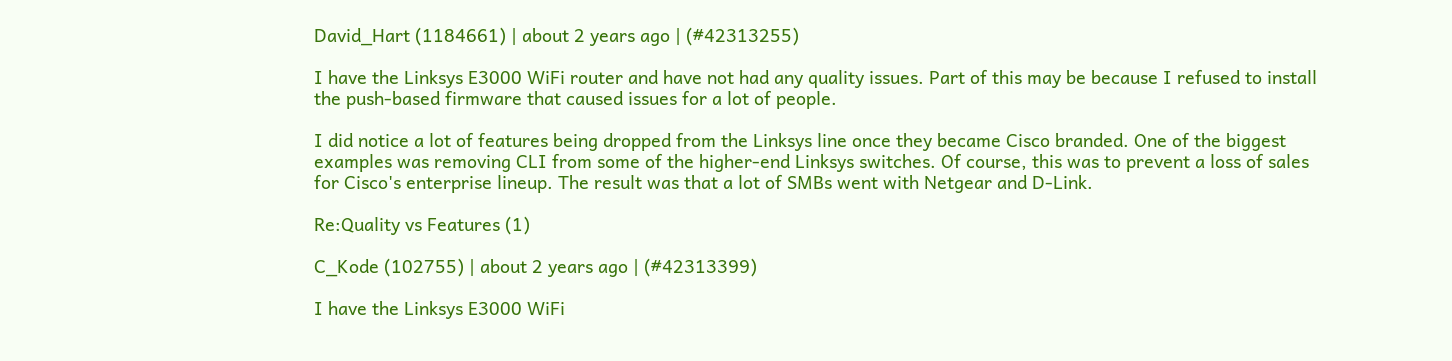David_Hart (1184661) | about 2 years ago | (#42313255)

I have the Linksys E3000 WiFi router and have not had any quality issues. Part of this may be because I refused to install the push-based firmware that caused issues for a lot of people.

I did notice a lot of features being dropped from the Linksys line once they became Cisco branded. One of the biggest examples was removing CLI from some of the higher-end Linksys switches. Of course, this was to prevent a loss of sales for Cisco's enterprise lineup. The result was that a lot of SMBs went with Netgear and D-Link.

Re:Quality vs Features (1)

C_Kode (102755) | about 2 years ago | (#42313399)

I have the Linksys E3000 WiFi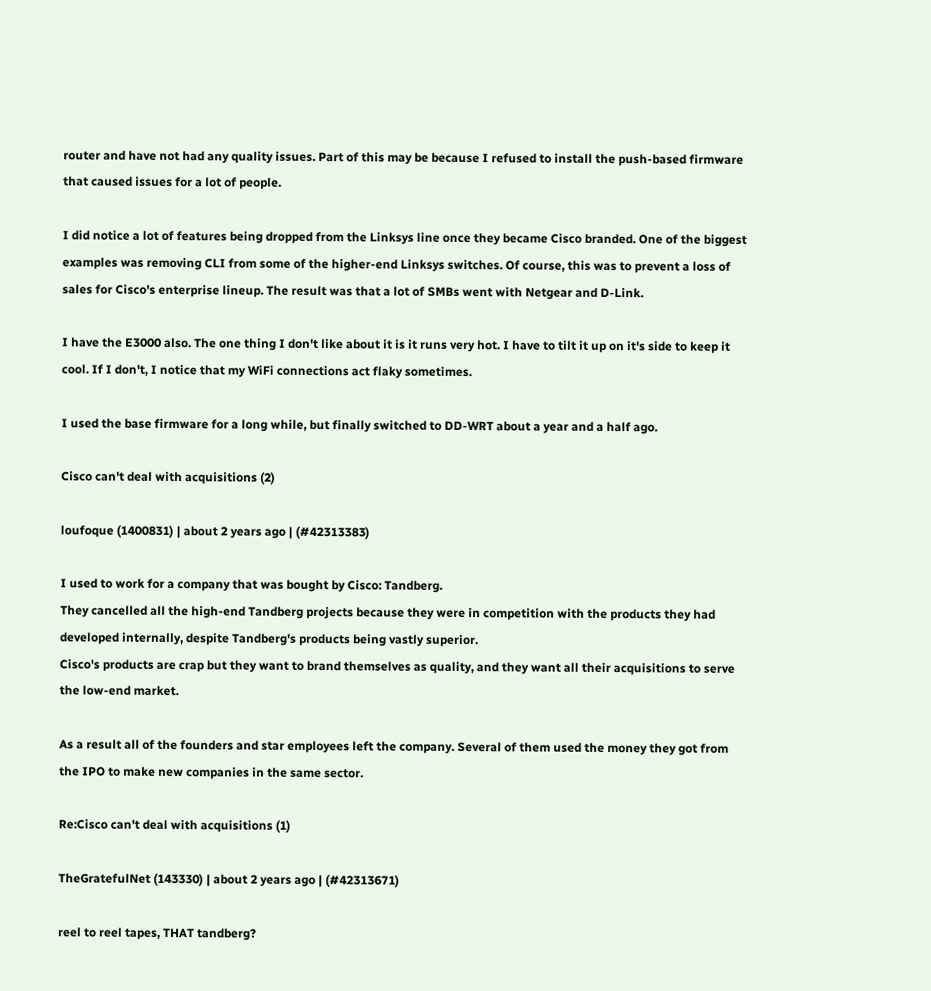router and have not had any quality issues. Part of this may be because I refused to install the push-based firmware that caused issues for a lot of people.

I did notice a lot of features being dropped from the Linksys line once they became Cisco branded. One of the biggest examples was removing CLI from some of the higher-end Linksys switches. Of course, this was to prevent a loss of sales for Cisco's enterprise lineup. The result was that a lot of SMBs went with Netgear and D-Link.

I have the E3000 also. The one thing I don't like about it is it runs very hot. I have to tilt it up on it's side to keep it cool. If I don't, I notice that my WiFi connections act flaky sometimes.

I used the base firmware for a long while, but finally switched to DD-WRT about a year and a half ago.

Cisco can't deal with acquisitions (2)

loufoque (1400831) | about 2 years ago | (#42313383)

I used to work for a company that was bought by Cisco: Tandberg.
They cancelled all the high-end Tandberg projects because they were in competition with the products they had developed internally, despite Tandberg's products being vastly superior.
Cisco's products are crap but they want to brand themselves as quality, and they want all their acquisitions to serve the low-end market.

As a result all of the founders and star employees left the company. Several of them used the money they got from the IPO to make new companies in the same sector.

Re:Cisco can't deal with acquisitions (1)

TheGratefulNet (143330) | about 2 years ago | (#42313671)

reel to reel tapes, THAT tandberg?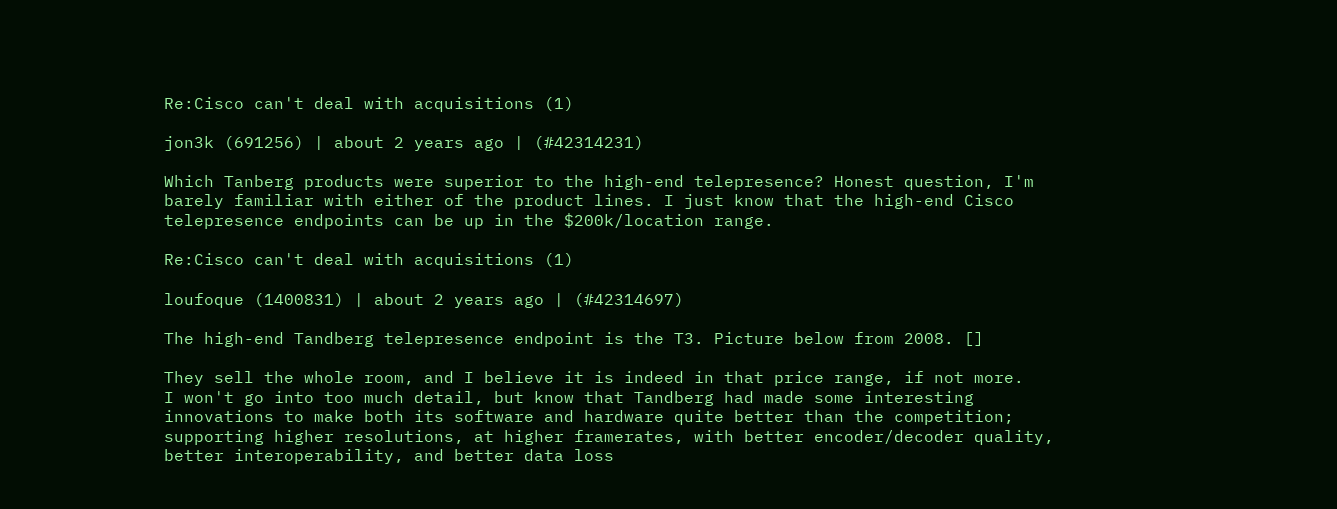Re:Cisco can't deal with acquisitions (1)

jon3k (691256) | about 2 years ago | (#42314231)

Which Tanberg products were superior to the high-end telepresence? Honest question, I'm barely familiar with either of the product lines. I just know that the high-end Cisco telepresence endpoints can be up in the $200k/location range.

Re:Cisco can't deal with acquisitions (1)

loufoque (1400831) | about 2 years ago | (#42314697)

The high-end Tandberg telepresence endpoint is the T3. Picture below from 2008. []

They sell the whole room, and I believe it is indeed in that price range, if not more.
I won't go into too much detail, but know that Tandberg had made some interesting innovations to make both its software and hardware quite better than the competition; supporting higher resolutions, at higher framerates, with better encoder/decoder quality, better interoperability, and better data loss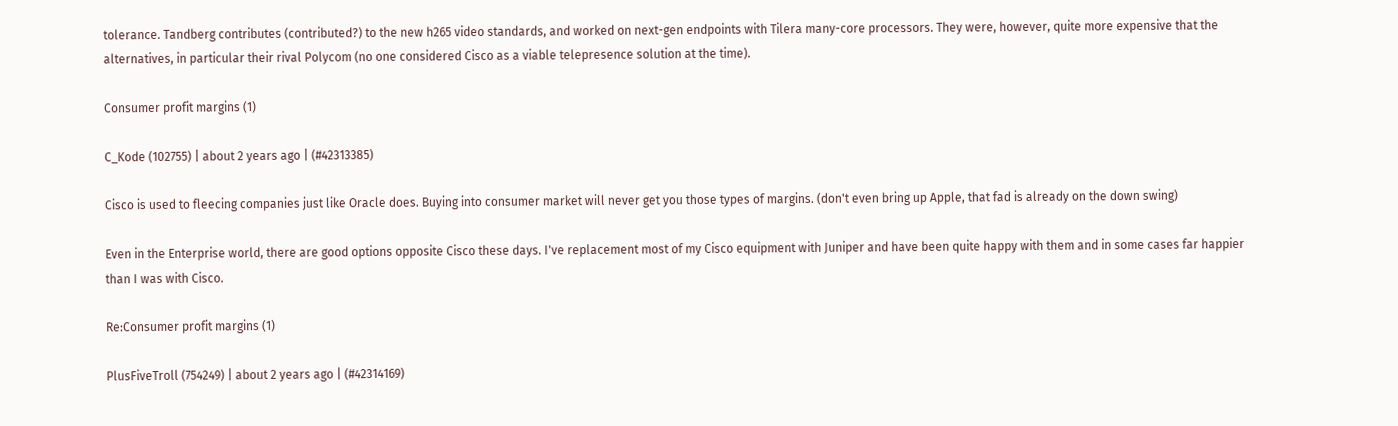tolerance. Tandberg contributes (contributed?) to the new h265 video standards, and worked on next-gen endpoints with Tilera many-core processors. They were, however, quite more expensive that the alternatives, in particular their rival Polycom (no one considered Cisco as a viable telepresence solution at the time).

Consumer profit margins (1)

C_Kode (102755) | about 2 years ago | (#42313385)

Cisco is used to fleecing companies just like Oracle does. Buying into consumer market will never get you those types of margins. (don't even bring up Apple, that fad is already on the down swing)

Even in the Enterprise world, there are good options opposite Cisco these days. I've replacement most of my Cisco equipment with Juniper and have been quite happy with them and in some cases far happier than I was with Cisco.

Re:Consumer profit margins (1)

PlusFiveTroll (754249) | about 2 years ago | (#42314169)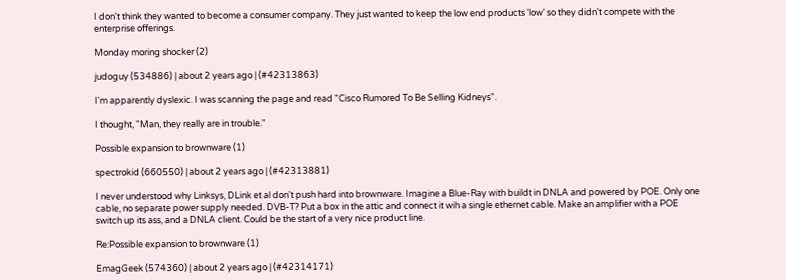I don't think they wanted to become a consumer company. They just wanted to keep the low end products 'low' so they didn't compete with the enterprise offerings.

Monday moring shocker (2)

judoguy (534886) | about 2 years ago | (#42313863)

I'm apparently dyslexic. I was scanning the page and read "Cisco Rumored To Be Selling Kidneys".

I thought, "Man, they really are in trouble."

Possible expansion to brownware (1)

spectrokid (660550) | about 2 years ago | (#42313881)

I never understood why Linksys, DLink et al don't push hard into brownware. Imagine a Blue-Ray with buildt in DNLA and powered by POE. Only one cable, no separate power supply needed. DVB-T? Put a box in the attic and connect it wih a single ethernet cable. Make an amplifier with a POE switch up its ass, and a DNLA client. Could be the start of a very nice product line.

Re:Possible expansion to brownware (1)

EmagGeek (574360) | about 2 years ago | (#42314171)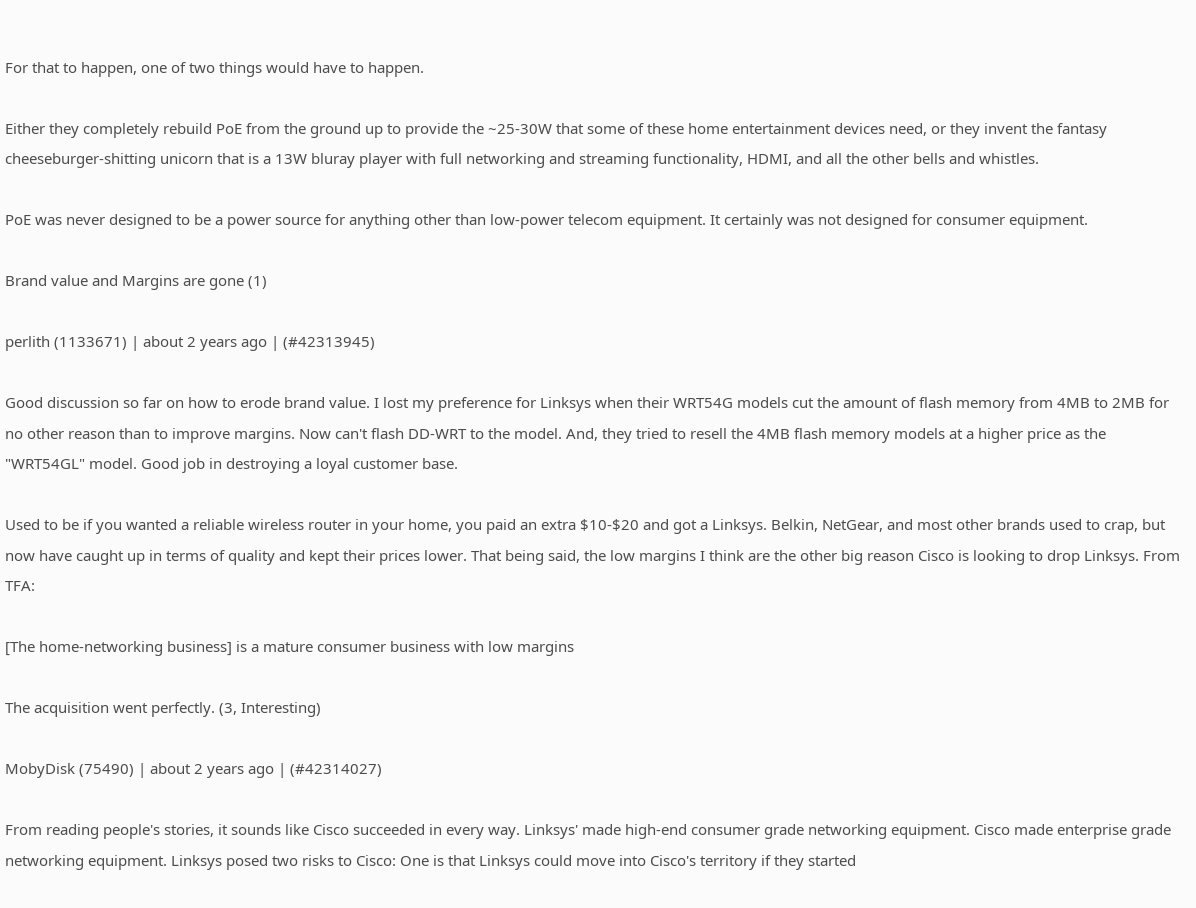For that to happen, one of two things would have to happen.

Either they completely rebuild PoE from the ground up to provide the ~25-30W that some of these home entertainment devices need, or they invent the fantasy cheeseburger-shitting unicorn that is a 13W bluray player with full networking and streaming functionality, HDMI, and all the other bells and whistles.

PoE was never designed to be a power source for anything other than low-power telecom equipment. It certainly was not designed for consumer equipment.

Brand value and Margins are gone (1)

perlith (1133671) | about 2 years ago | (#42313945)

Good discussion so far on how to erode brand value. I lost my preference for Linksys when their WRT54G models cut the amount of flash memory from 4MB to 2MB for no other reason than to improve margins. Now can't flash DD-WRT to the model. And, they tried to resell the 4MB flash memory models at a higher price as the "WRT54GL" model. Good job in destroying a loyal customer base.

Used to be if you wanted a reliable wireless router in your home, you paid an extra $10-$20 and got a Linksys. Belkin, NetGear, and most other brands used to crap, but now have caught up in terms of quality and kept their prices lower. That being said, the low margins I think are the other big reason Cisco is looking to drop Linksys. From TFA:

[The home-networking business] is a mature consumer business with low margins

The acquisition went perfectly. (3, Interesting)

MobyDisk (75490) | about 2 years ago | (#42314027)

From reading people's stories, it sounds like Cisco succeeded in every way. Linksys' made high-end consumer grade networking equipment. Cisco made enterprise grade networking equipment. Linksys posed two risks to Cisco: One is that Linksys could move into Cisco's territory if they started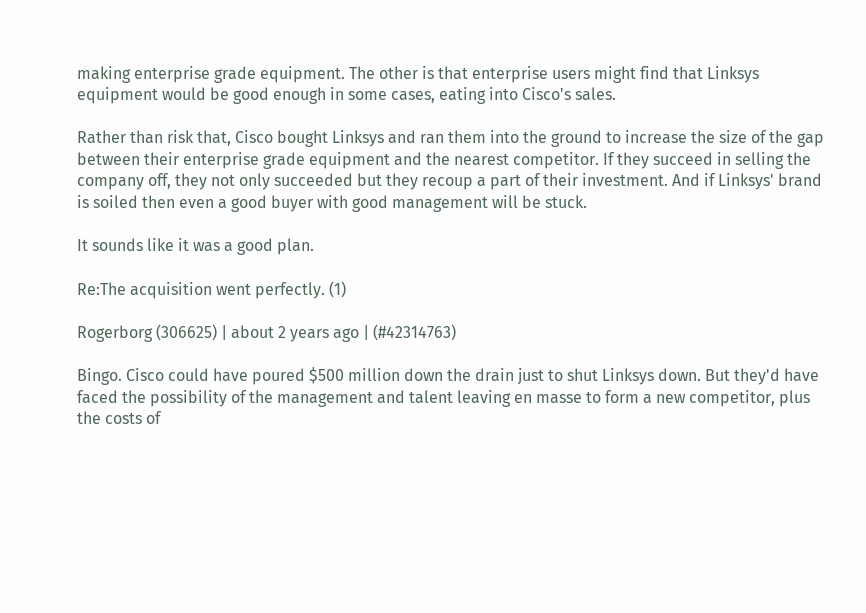making enterprise grade equipment. The other is that enterprise users might find that Linksys equipment would be good enough in some cases, eating into Cisco's sales.

Rather than risk that, Cisco bought Linksys and ran them into the ground to increase the size of the gap between their enterprise grade equipment and the nearest competitor. If they succeed in selling the company off, they not only succeeded but they recoup a part of their investment. And if Linksys' brand is soiled then even a good buyer with good management will be stuck.

It sounds like it was a good plan.

Re:The acquisition went perfectly. (1)

Rogerborg (306625) | about 2 years ago | (#42314763)

Bingo. Cisco could have poured $500 million down the drain just to shut Linksys down. But they'd have faced the possibility of the management and talent leaving en masse to form a new competitor, plus the costs of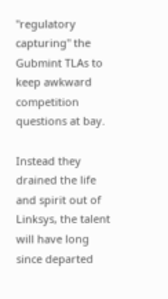"regulatory capturing" the Gubmint TLAs to keep awkward competition questions at bay.

Instead they drained the life and spirit out of Linksys, the talent will have long since departed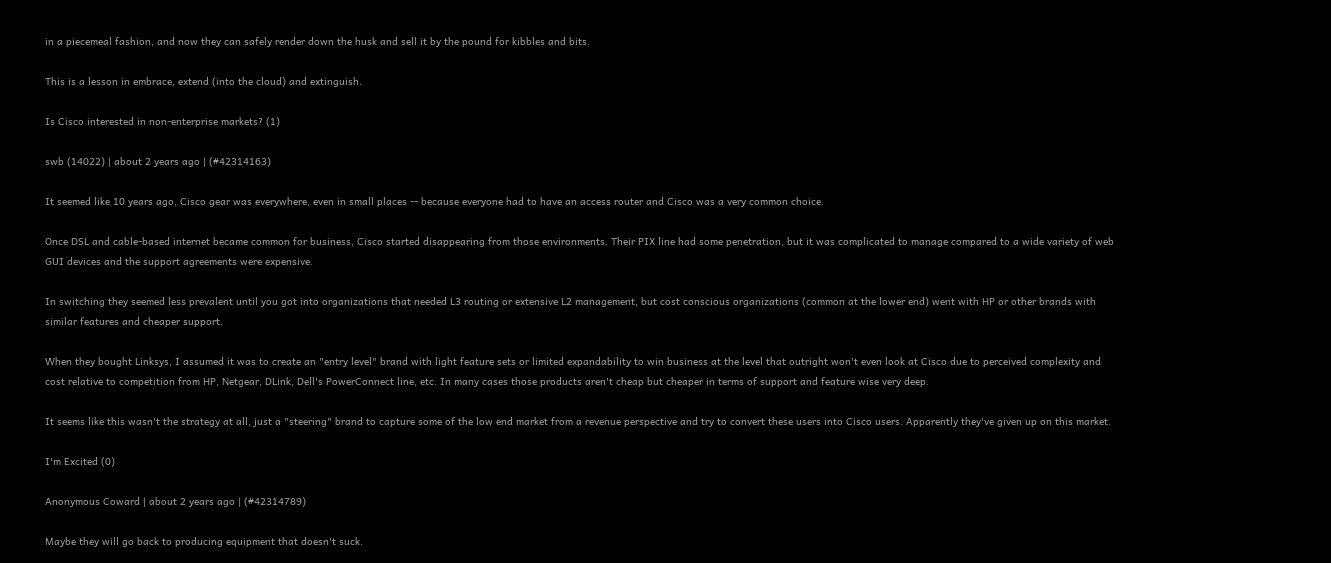in a piecemeal fashion, and now they can safely render down the husk and sell it by the pound for kibbles and bits.

This is a lesson in embrace, extend (into the cloud) and extinguish.

Is Cisco interested in non-enterprise markets? (1)

swb (14022) | about 2 years ago | (#42314163)

It seemed like 10 years ago, Cisco gear was everywhere, even in small places -- because everyone had to have an access router and Cisco was a very common choice.

Once DSL and cable-based internet became common for business, Cisco started disappearing from those environments. Their PIX line had some penetration, but it was complicated to manage compared to a wide variety of web GUI devices and the support agreements were expensive.

In switching they seemed less prevalent until you got into organizations that needed L3 routing or extensive L2 management, but cost conscious organizations (common at the lower end) went with HP or other brands with similar features and cheaper support.

When they bought Linksys, I assumed it was to create an "entry level" brand with light feature sets or limited expandability to win business at the level that outright won't even look at Cisco due to perceived complexity and cost relative to competition from HP, Netgear, DLink, Dell's PowerConnect line, etc. In many cases those products aren't cheap but cheaper in terms of support and feature wise very deep.

It seems like this wasn't the strategy at all, just a "steering" brand to capture some of the low end market from a revenue perspective and try to convert these users into Cisco users. Apparently they've given up on this market.

I'm Excited (0)

Anonymous Coward | about 2 years ago | (#42314789)

Maybe they will go back to producing equipment that doesn't suck.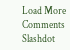Load More Comments
Slashdot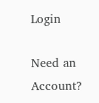Login

Need an Account?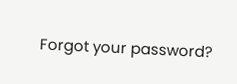Forgot your password?